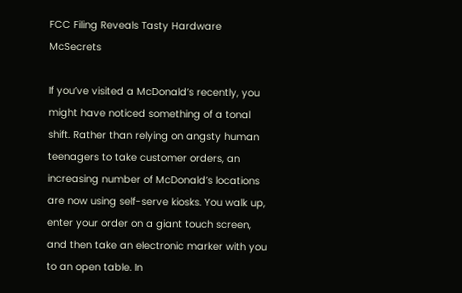FCC Filing Reveals Tasty Hardware McSecrets

If you’ve visited a McDonald’s recently, you might have noticed something of a tonal shift. Rather than relying on angsty human teenagers to take customer orders, an increasing number of McDonald’s locations are now using self-serve kiosks. You walk up, enter your order on a giant touch screen, and then take an electronic marker with you to an open table. In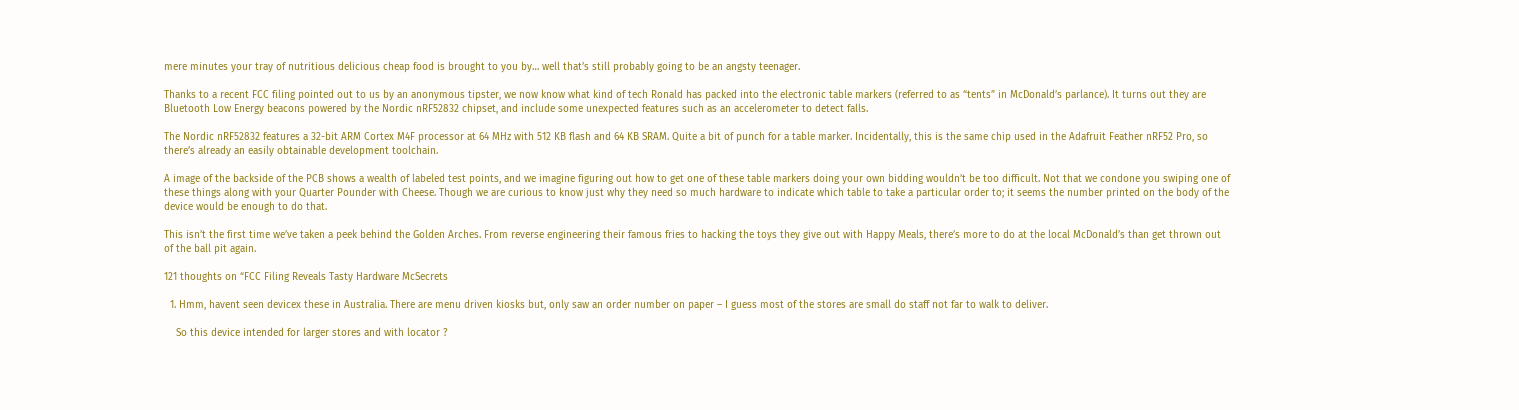mere minutes your tray of nutritious delicious cheap food is brought to you by… well that’s still probably going to be an angsty teenager.

Thanks to a recent FCC filing pointed out to us by an anonymous tipster, we now know what kind of tech Ronald has packed into the electronic table markers (referred to as “tents” in McDonald’s parlance). It turns out they are Bluetooth Low Energy beacons powered by the Nordic nRF52832 chipset, and include some unexpected features such as an accelerometer to detect falls.

The Nordic nRF52832 features a 32-bit ARM Cortex M4F processor at 64 MHz with 512 KB flash and 64 KB SRAM. Quite a bit of punch for a table marker. Incidentally, this is the same chip used in the Adafruit Feather nRF52 Pro, so there’s already an easily obtainable development toolchain.

A image of the backside of the PCB shows a wealth of labeled test points, and we imagine figuring out how to get one of these table markers doing your own bidding wouldn’t be too difficult. Not that we condone you swiping one of these things along with your Quarter Pounder with Cheese. Though we are curious to know just why they need so much hardware to indicate which table to take a particular order to; it seems the number printed on the body of the device would be enough to do that.

This isn’t the first time we’ve taken a peek behind the Golden Arches. From reverse engineering their famous fries to hacking the toys they give out with Happy Meals, there’s more to do at the local McDonald’s than get thrown out of the ball pit again.

121 thoughts on “FCC Filing Reveals Tasty Hardware McSecrets

  1. Hmm, havent seen devicex these in Australia. There are menu driven kiosks but, only saw an order number on paper – I guess most of the stores are small do staff not far to walk to deliver.

    So this device intended for larger stores and with locator ?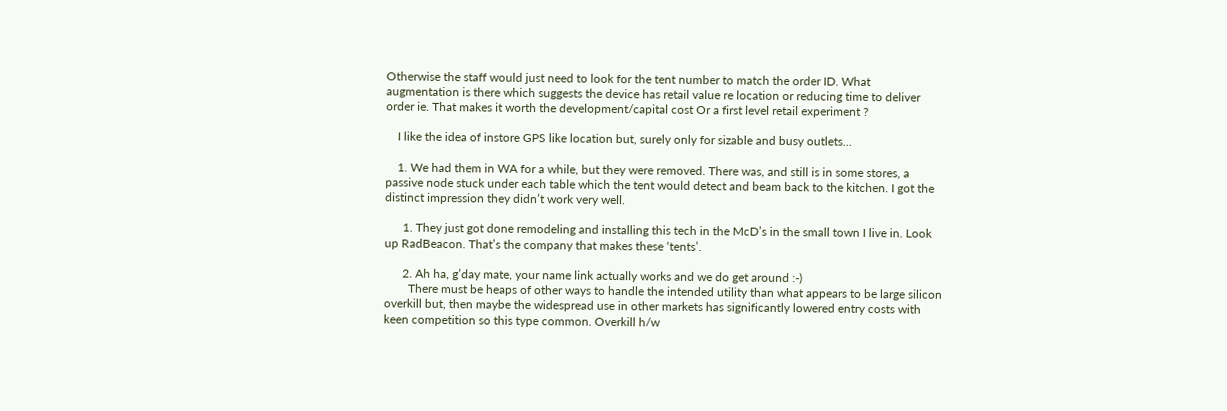Otherwise the staff would just need to look for the tent number to match the order ID. What augmentation is there which suggests the device has retail value re location or reducing time to deliver order ie. That makes it worth the development/capital cost Or a first level retail experiment ?

    I like the idea of instore GPS like location but, surely only for sizable and busy outlets…

    1. We had them in WA for a while, but they were removed. There was, and still is in some stores, a passive node stuck under each table which the tent would detect and beam back to the kitchen. I got the distinct impression they didn’t work very well.

      1. They just got done remodeling and installing this tech in the McD’s in the small town I live in. Look up RadBeacon. That’s the company that makes these ‘tents’.

      2. Ah ha, g’day mate, your name link actually works and we do get around :-)
        There must be heaps of other ways to handle the intended utility than what appears to be large silicon overkill but, then maybe the widespread use in other markets has significantly lowered entry costs with keen competition so this type common. Overkill h/w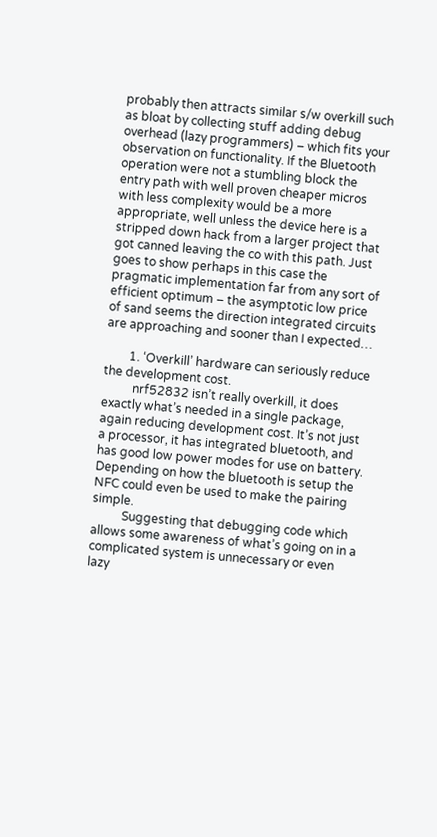probably then attracts similar s/w overkill such as bloat by collecting stuff adding debug overhead (lazy programmers) – which fits your observation on functionality. If the Bluetooth operation were not a stumbling block the entry path with well proven cheaper micros with less complexity would be a more appropriate, well unless the device here is a stripped down hack from a larger project that got canned leaving the co with this path. Just goes to show perhaps in this case the pragmatic implementation far from any sort of efficient optimum – the asymptotic low price of sand seems the direction integrated circuits are approaching and sooner than I expected…

        1. ‘Overkill’ hardware can seriously reduce the development cost.
          nrf52832 isn’t really overkill, it does exactly what’s needed in a single package, again reducing development cost. It’s not just a processor, it has integrated bluetooth, and has good low power modes for use on battery. Depending on how the bluetooth is setup the NFC could even be used to make the pairing simple.
          Suggesting that debugging code which allows some awareness of what’s going on in a complicated system is unnecessary or even lazy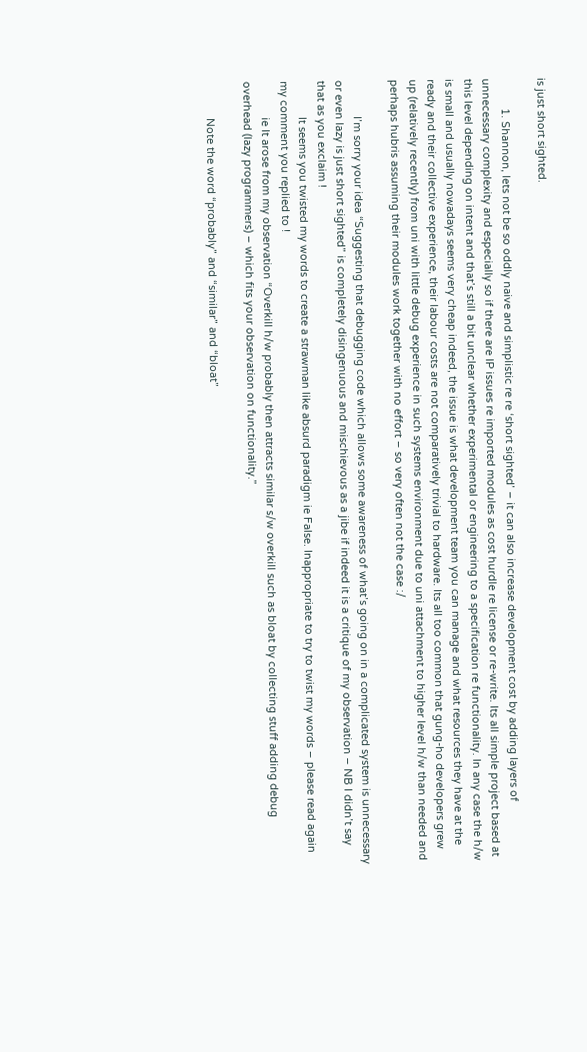is just short sighted.

          1. Shannon, lets not be so oddly naive and simplistic re re ‘short sighted’ – it can also increase development cost by adding layers of unnecessary complexity and especially so if there are IP issues re imported modules as cost hurdle re license or re-write. Its all simple project based at this level depending on intent and that’s still a bit unclear whether experimental or engineering to a specification re functionality. In any case the h/w is small and usually nowadays seems very cheap indeed, the issue is what development team you can manage and what resources they have at the ready and their collective experience, their labour costs are not comparatively trivial to hardware. Its all too common that gung-ho developers grew up (relatively recently) from uni with little debug experience in such systems environment due to uni attachment to higher level h/w than needed and perhaps hubris assuming their modules work together with no effort – so very often not the case :/

            I’m sorry your idea “Suggesting that debugging code which allows some awareness of what’s going on in a complicated system is unnecessary or even lazy is just short sighted” is completely disingenuous and mischievous as a jibe if indeed it is a critique of my observation – NB I didn’t say that as you exclaim !
            It seems you twisted my words to create a strawman like absurd paradigm ie False. Inappropriate to try to twist my words – please read again my comment you replied to !
            ie It arose from my observation “Overkill h/w probably then attracts similar s/w overkill such as bloat by collecting stuff adding debug overhead (lazy programmers) – which fits your observation on functionality.”

            Note the word “probably” and “similar” and “bloat”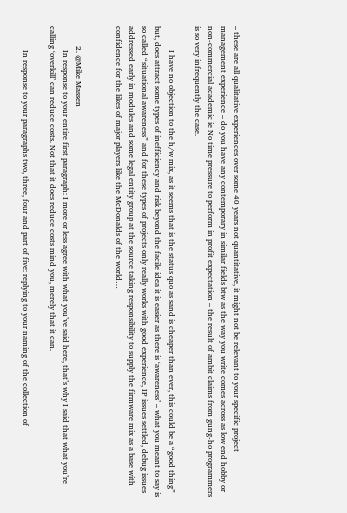– these are all qualitative experiences over some 40 years not quantitative, it might not be relevant to your specific project management experience – do you have any contemporary in similar fields btw as the way you write comes across as low end hobby or non-commercial academic ie No time pressure to perform in profit expectation – the result of ambit claims from gung-ho programmers is so very infrequently the case.

            I have no objection to the h/w mix, as it seems that is the status quo as sand is cheaper than ever, this could be a “good thing” but, does attract some types of inefficiency and risk beyond the facile idea it is easier as there is ‘awareness’ – what you meant to say is so called “situational awareness” and for these types of projects only really works with good experience, IP issues settled, debug issues addressed early in modules and some legal entity group at the source taking responsibility to supply the firmware mix as a base with confidence for the likes of major players like the McDonalds of the world…


          2. @Mike Massen
            In response to your entire first paragraph: I more or less agree with what you’ve said here, that’s why I said that what you’re calling ‘overkill’ can reduce costs. Not that it does reduce costs mind you, merely that it can.

            In response to your paragraphs two, three, four and part of five: replying to your naming of the collection of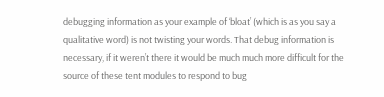debugging information as your example of ‘bloat’ (which is as you say a qualitative word) is not twisting your words. That debug information is necessary, if it weren’t there it would be much much more difficult for the source of these tent modules to respond to bug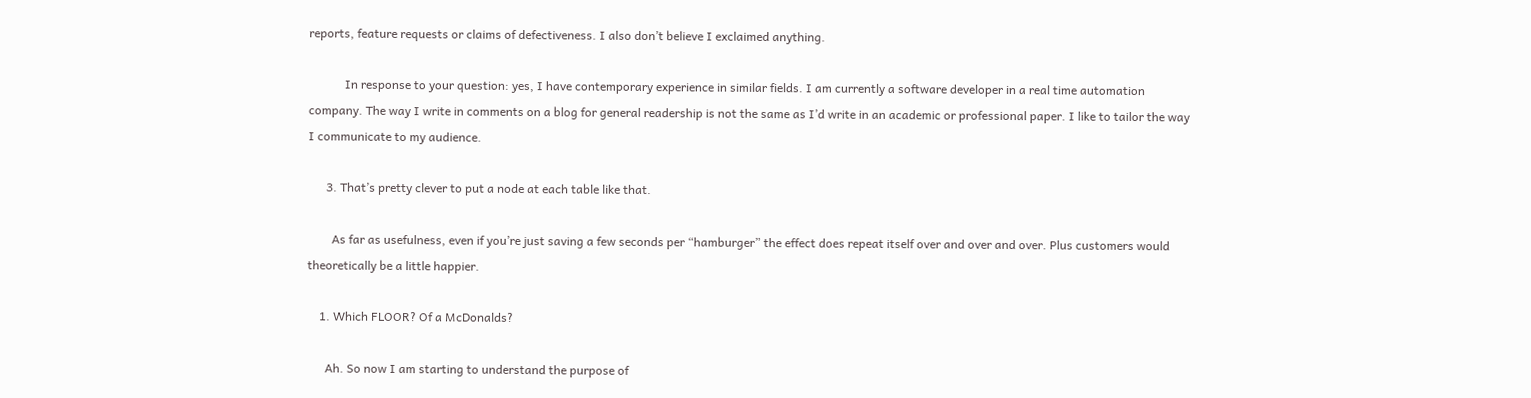reports, feature requests or claims of defectiveness. I also don’t believe I exclaimed anything.

            In response to your question: yes, I have contemporary experience in similar fields. I am currently a software developer in a real time automation company. The way I write in comments on a blog for general readership is not the same as I’d write in an academic or professional paper. I like to tailor the way I communicate to my audience.

      3. That’s pretty clever to put a node at each table like that.

        As far as usefulness, even if you’re just saving a few seconds per “hamburger” the effect does repeat itself over and over and over. Plus customers would theoretically be a little happier.

    1. Which FLOOR? Of a McDonalds?

      Ah. So now I am starting to understand the purpose of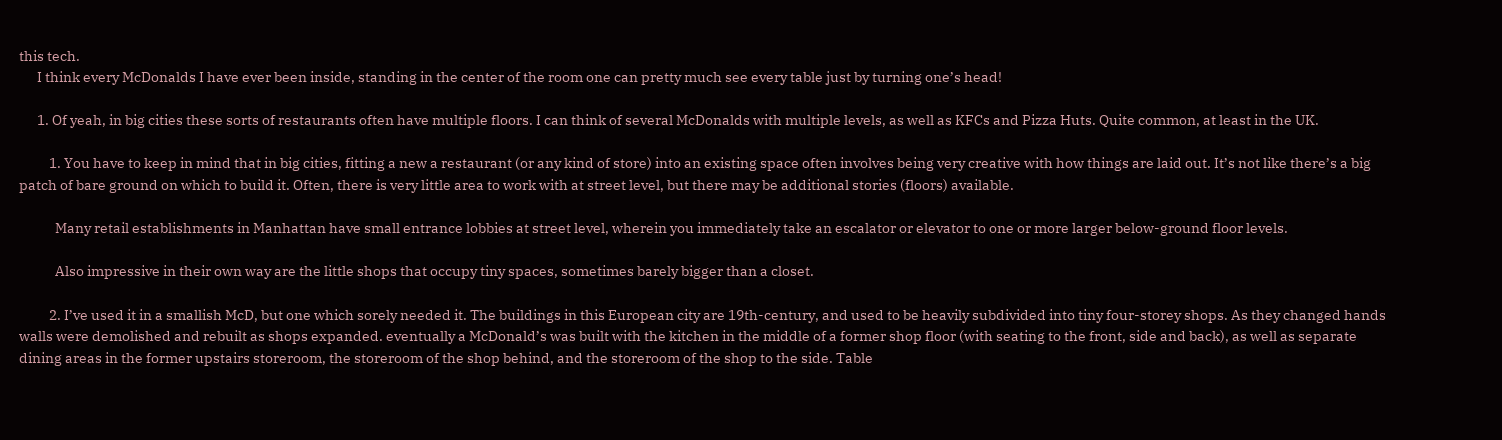this tech.
      I think every McDonalds I have ever been inside, standing in the center of the room one can pretty much see every table just by turning one’s head!

      1. Of yeah, in big cities these sorts of restaurants often have multiple floors. I can think of several McDonalds with multiple levels, as well as KFCs and Pizza Huts. Quite common, at least in the UK.

          1. You have to keep in mind that in big cities, fitting a new a restaurant (or any kind of store) into an existing space often involves being very creative with how things are laid out. It’s not like there’s a big patch of bare ground on which to build it. Often, there is very little area to work with at street level, but there may be additional stories (floors) available.

            Many retail establishments in Manhattan have small entrance lobbies at street level, wherein you immediately take an escalator or elevator to one or more larger below-ground floor levels.

            Also impressive in their own way are the little shops that occupy tiny spaces, sometimes barely bigger than a closet.

          2. I’ve used it in a smallish McD, but one which sorely needed it. The buildings in this European city are 19th-century, and used to be heavily subdivided into tiny four-storey shops. As they changed hands walls were demolished and rebuilt as shops expanded. eventually a McDonald’s was built with the kitchen in the middle of a former shop floor (with seating to the front, side and back), as well as separate dining areas in the former upstairs storeroom, the storeroom of the shop behind, and the storeroom of the shop to the side. Table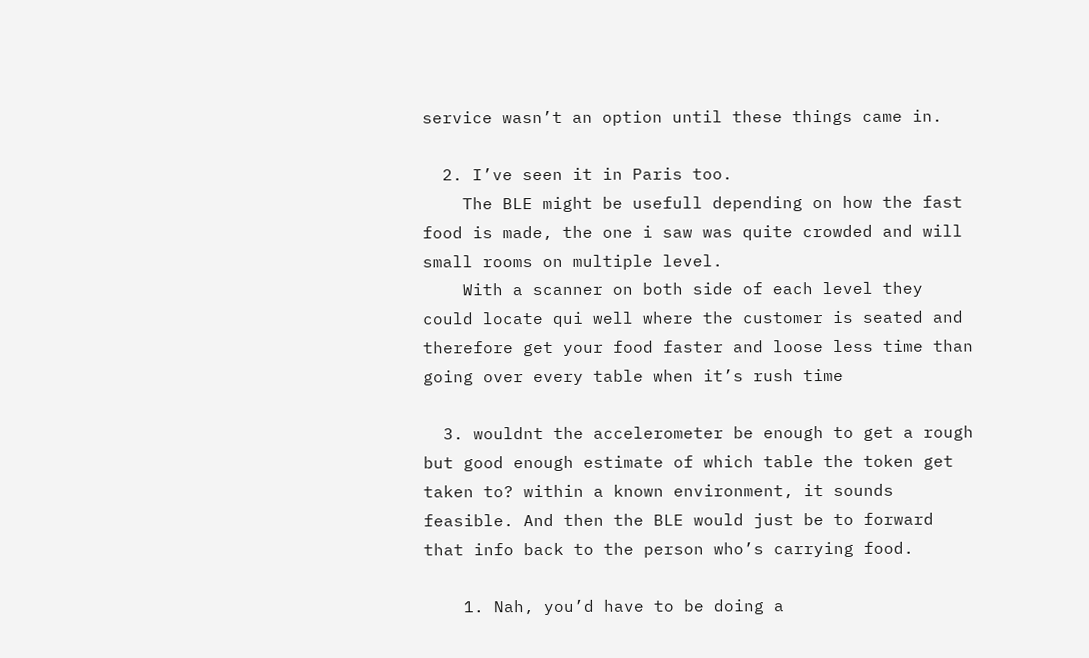service wasn’t an option until these things came in.

  2. I’ve seen it in Paris too.
    The BLE might be usefull depending on how the fast food is made, the one i saw was quite crowded and will small rooms on multiple level.
    With a scanner on both side of each level they could locate qui well where the customer is seated and therefore get your food faster and loose less time than going over every table when it’s rush time

  3. wouldnt the accelerometer be enough to get a rough but good enough estimate of which table the token get taken to? within a known environment, it sounds feasible. And then the BLE would just be to forward that info back to the person who’s carrying food.

    1. Nah, you’d have to be doing a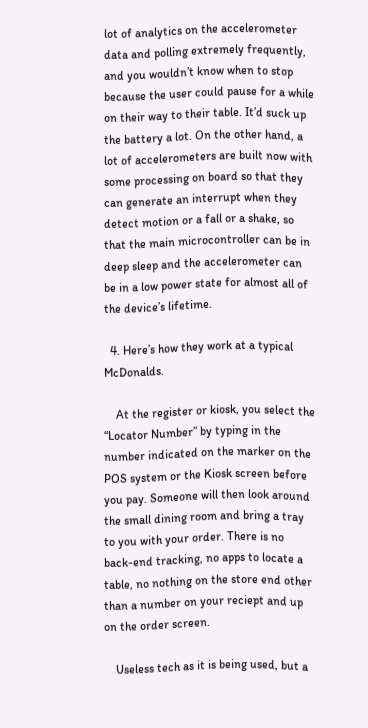lot of analytics on the accelerometer data and polling extremely frequently, and you wouldn’t know when to stop because the user could pause for a while on their way to their table. It’d suck up the battery a lot. On the other hand, a lot of accelerometers are built now with some processing on board so that they can generate an interrupt when they detect motion or a fall or a shake, so that the main microcontroller can be in deep sleep and the accelerometer can be in a low power state for almost all of the device’s lifetime.

  4. Here’s how they work at a typical McDonalds.

    At the register or kiosk, you select the “Locator Number” by typing in the number indicated on the marker on the POS system or the Kiosk screen before you pay. Someone will then look around the small dining room and bring a tray to you with your order. There is no back-end tracking, no apps to locate a table, no nothing on the store end other than a number on your reciept and up on the order screen.

    Useless tech as it is being used, but a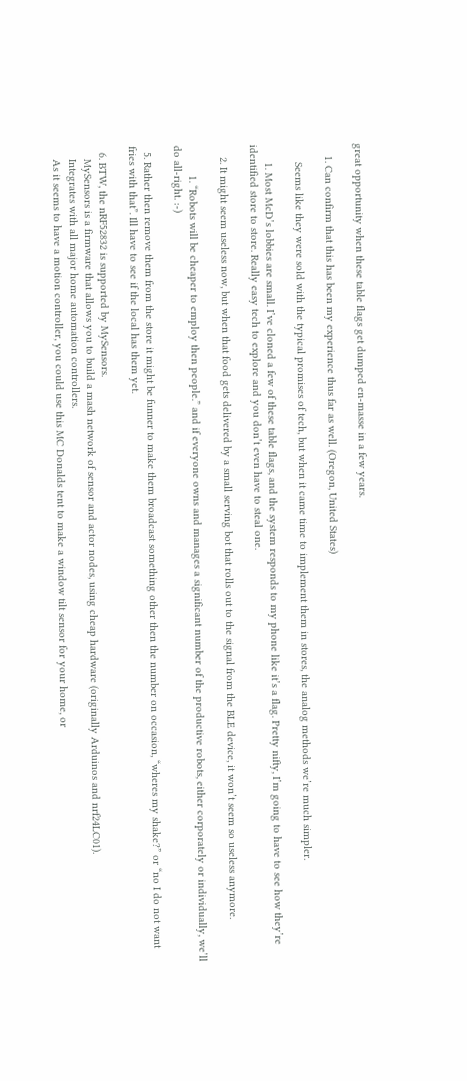great opportunity when these table flags get dumped en-masse in a few years.

    1. Can confirm that this has been my experience thus far as well. (Oregon, United States)

      Seems like they were sold with the typical promises of tech, but when it came time to implement them in stores, the analog methods we’re much simpler.

      1. Most McD’s lobbies are small. I’ve cloned a few of these table flags, and the system responds to my phone like it’s a flag. Pretty nifty, I’m going to have to see how they’re identified store to store. Really easy tech to explore and you don’t even have to steal one.

    2. It might seem useless now, but when that food gets delivered by a small serving bot that rolls out to the signal from the BLE device, it won’t seem so useless anymore.

          1. “Robots will be cheaper to employ then people.” and if everyone owns and manages a significant number of the productive robots, either corporately or individually, we’ll do all-right. :-)

  5. Rather then remove them from the store it might be funner to make them broadcast something other then the number on occasion, “wheres my shake?” or “no I do not want fries with that”. Ill have to see if the local has them yet.

  6. BTW, the nRF52832 is supported by MySensors.
    MySensors is a firmware that allows you to build a mash network of sensor and actor nodes, using cheap hardware (originally Arduinos and nrf24LC01).
    Integrates with all major home automation controllers.
    As it seems to have a motion controller, you could use this MC Donalds tent to make a window tilt sensor for your home, or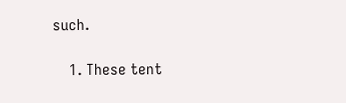such.

    1. These tent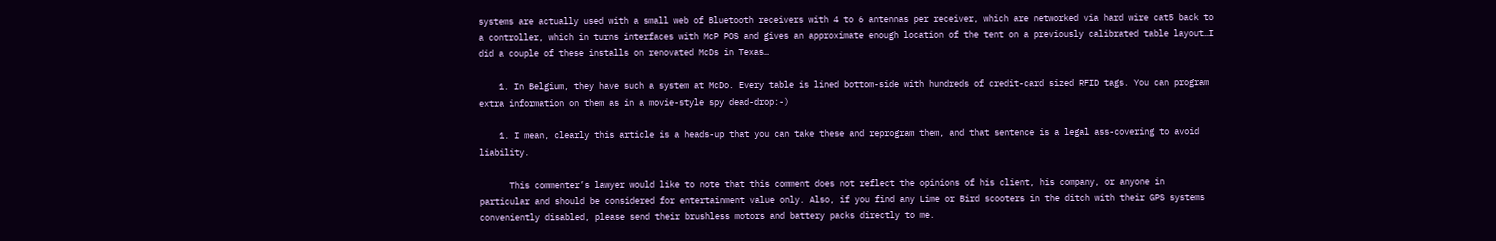systems are actually used with a small web of Bluetooth receivers with 4 to 6 antennas per receiver, which are networked via hard wire cat5 back to a controller, which in turns interfaces with McP POS and gives an approximate enough location of the tent on a previously calibrated table layout…I did a couple of these installs on renovated McDs in Texas…

    1. In Belgium, they have such a system at McDo. Every table is lined bottom-side with hundreds of credit-card sized RFID tags. You can program extra information on them as in a movie-style spy dead-drop:-)

    1. I mean, clearly this article is a heads-up that you can take these and reprogram them, and that sentence is a legal ass-covering to avoid liability.

      This commenter’s lawyer would like to note that this comment does not reflect the opinions of his client, his company, or anyone in particular and should be considered for entertainment value only. Also, if you find any Lime or Bird scooters in the ditch with their GPS systems conveniently disabled, please send their brushless motors and battery packs directly to me.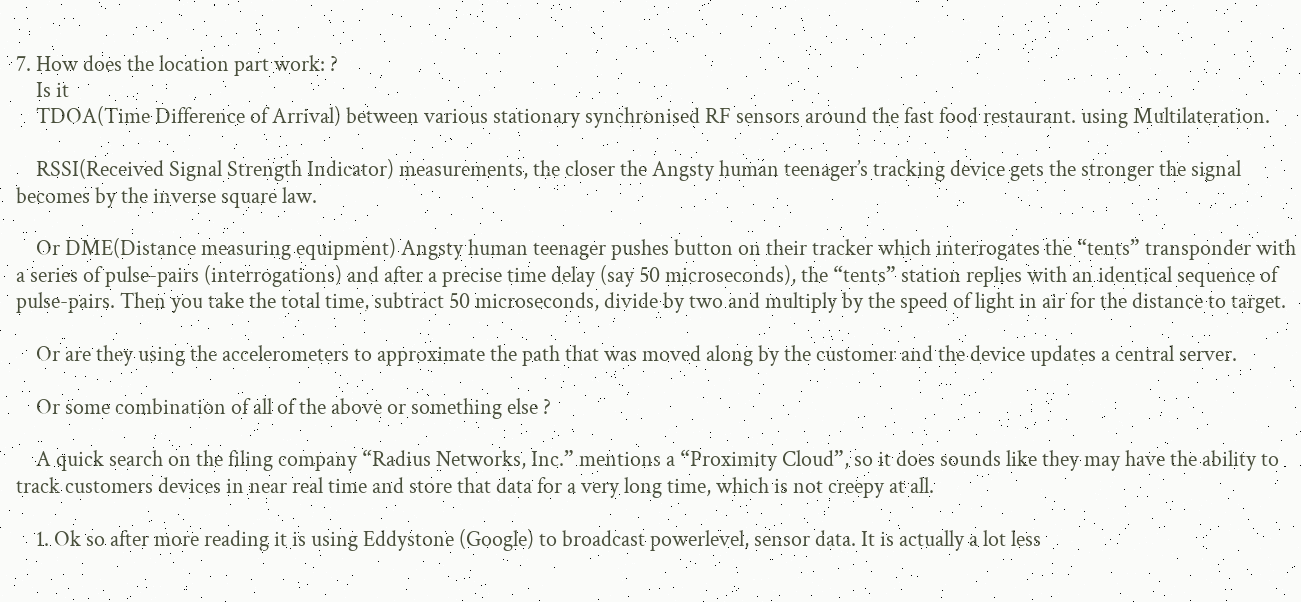7. How does the location part work: ?
    Is it
    TDOA(Time Difference of Arrival) between various stationary synchronised RF sensors around the fast food restaurant. using Multilateration.

    RSSI(Received Signal Strength Indicator) measurements, the closer the Angsty human teenager’s tracking device gets the stronger the signal becomes by the inverse square law.

    Or DME(Distance measuring equipment) Angsty human teenager pushes button on their tracker which interrogates the “tents” transponder with a series of pulse-pairs (interrogations) and after a precise time delay (say 50 microseconds), the “tents” station replies with an identical sequence of pulse-pairs. Then you take the total time, subtract 50 microseconds, divide by two and multiply by the speed of light in air for the distance to target.

    Or are they using the accelerometers to approximate the path that was moved along by the customer and the device updates a central server.

    Or some combination of all of the above or something else ?

    A quick search on the filing company “Radius Networks, Inc.” mentions a “Proximity Cloud”, so it does sounds like they may have the ability to track customers devices in near real time and store that data for a very long time, which is not creepy at all.

    1. Ok so after more reading it is using Eddystone (Google) to broadcast powerlevel, sensor data. It is actually a lot less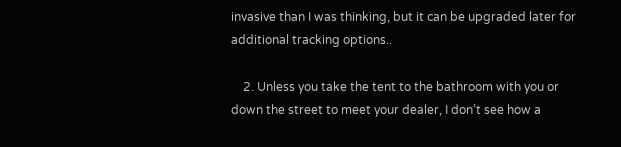invasive than I was thinking, but it can be upgraded later for additional tracking options..

    2. Unless you take the tent to the bathroom with you or down the street to meet your dealer, I don’t see how a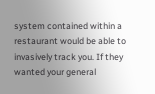system contained within a restaurant would be able to invasively track you. If they wanted your general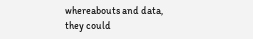whereabouts and data, they could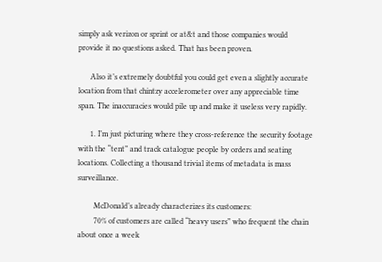simply ask verizon or sprint or at&t and those companies would provide it no questions asked. That has been proven.

      Also it’s extremely doubtful you could get even a slightly accurate location from that chintzy accelerometer over any appreciable time span. The inaccuracies would pile up and make it useless very rapidly.

      1. I’m just picturing where they cross-reference the security footage with the “tent” and track catalogue people by orders and seating locations. Collecting a thousand trivial items of metadata is mass surveillance.

        McDonald’s already characterizes its customers:
        70% of customers are called “heavy users” who frequent the chain about once a week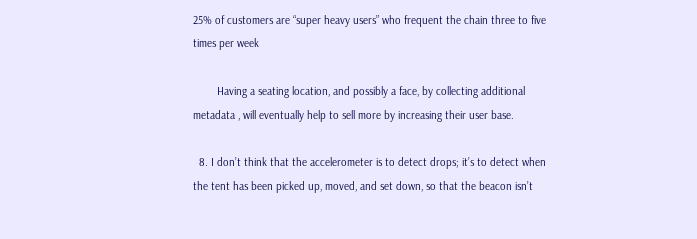25% of customers are “super heavy users” who frequent the chain three to five times per week

        Having a seating location, and possibly a face, by collecting additional metadata , will eventually help to sell more by increasing their user base.

  8. I don’t think that the accelerometer is to detect drops; it’s to detect when the tent has been picked up, moved, and set down, so that the beacon isn’t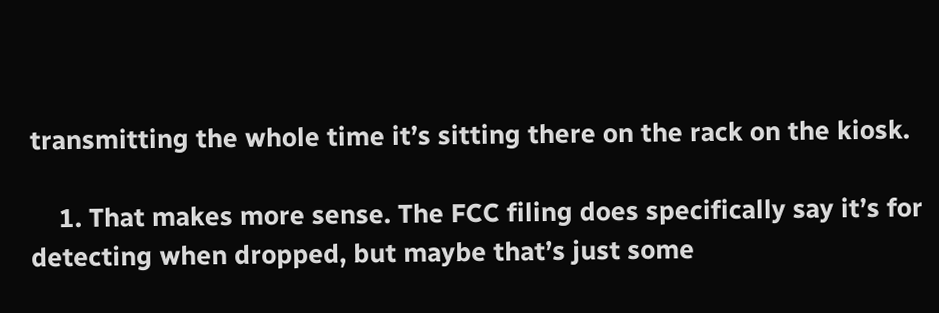transmitting the whole time it’s sitting there on the rack on the kiosk.

    1. That makes more sense. The FCC filing does specifically say it’s for detecting when dropped, but maybe that’s just some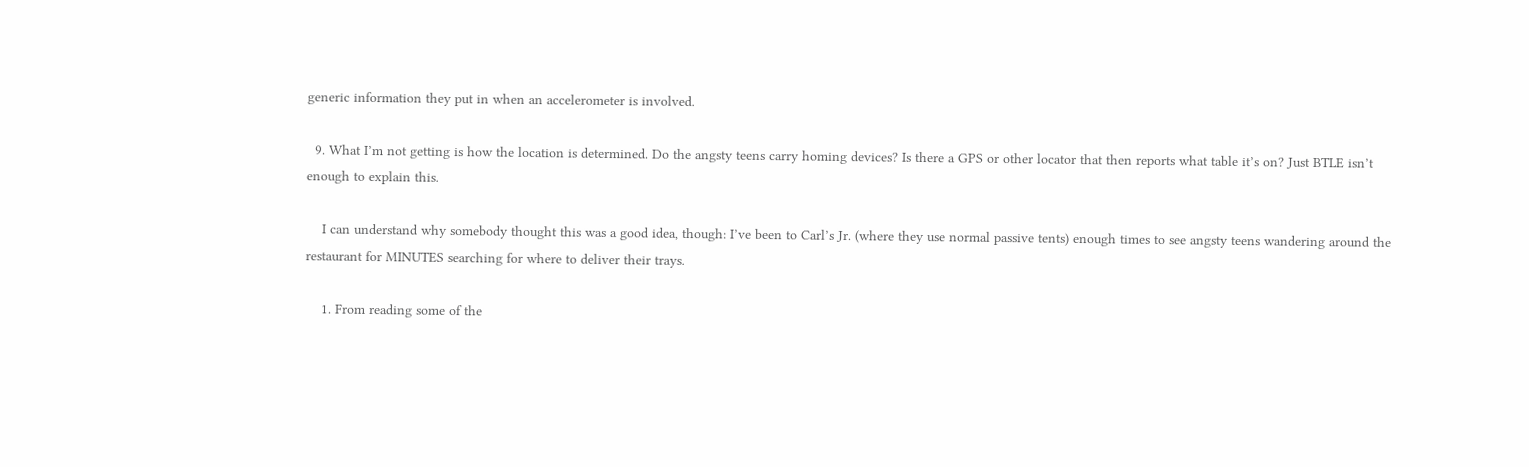generic information they put in when an accelerometer is involved.

  9. What I’m not getting is how the location is determined. Do the angsty teens carry homing devices? Is there a GPS or other locator that then reports what table it’s on? Just BTLE isn’t enough to explain this.

    I can understand why somebody thought this was a good idea, though: I’ve been to Carl’s Jr. (where they use normal passive tents) enough times to see angsty teens wandering around the restaurant for MINUTES searching for where to deliver their trays.

    1. From reading some of the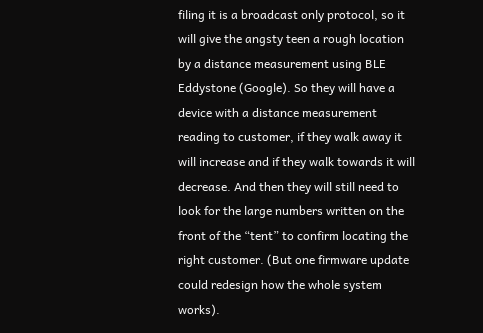filing it is a broadcast only protocol, so it will give the angsty teen a rough location by a distance measurement using BLE Eddystone (Google). So they will have a device with a distance measurement reading to customer, if they walk away it will increase and if they walk towards it will decrease. And then they will still need to look for the large numbers written on the front of the “tent” to confirm locating the right customer. (But one firmware update could redesign how the whole system works).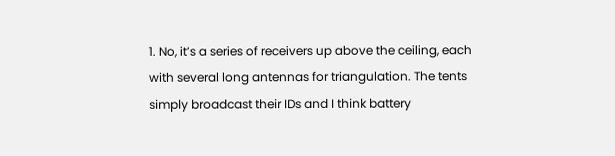1. No, it’s a series of receivers up above the ceiling, each with several long antennas for triangulation. The tents simply broadcast their IDs and I think battery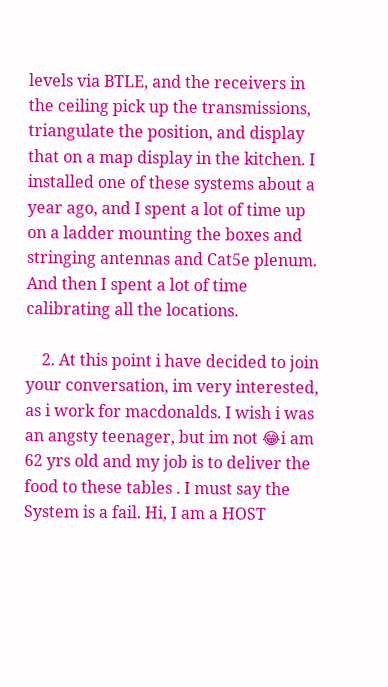levels via BTLE, and the receivers in the ceiling pick up the transmissions, triangulate the position, and display that on a map display in the kitchen. I installed one of these systems about a year ago, and I spent a lot of time up on a ladder mounting the boxes and stringing antennas and Cat5e plenum. And then I spent a lot of time calibrating all the locations.

    2. At this point i have decided to join your conversation, im very interested, as i work for macdonalds. I wish i was an angsty teenager, but im not 😂i am 62 yrs old and my job is to deliver the food to these tables . I must say the System is a fail. Hi, I am a HOST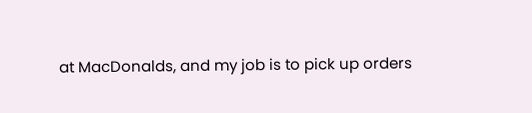at MacDonalds, and my job is to pick up orders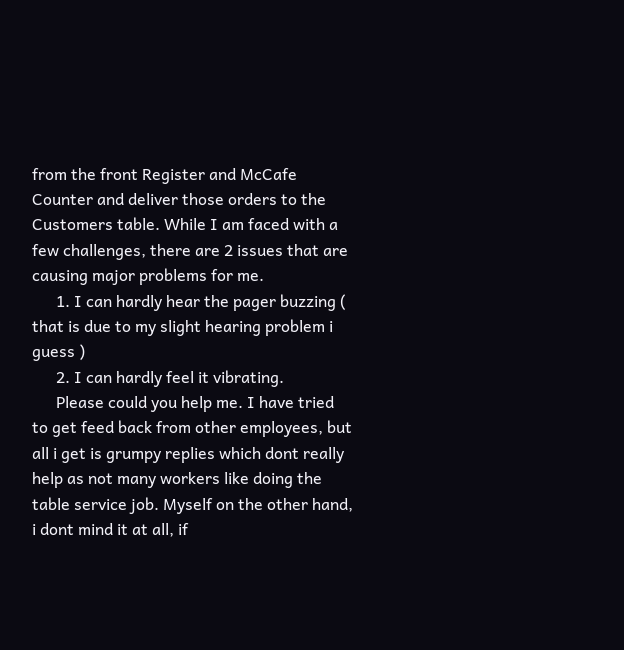from the front Register and McCafe Counter and deliver those orders to the Customers table. While I am faced with a few challenges, there are 2 issues that are causing major problems for me.
      1. I can hardly hear the pager buzzing ( that is due to my slight hearing problem i guess )
      2. I can hardly feel it vibrating.
      Please could you help me. I have tried to get feed back from other employees, but all i get is grumpy replies which dont really help as not many workers like doing the table service job. Myself on the other hand, i dont mind it at all, if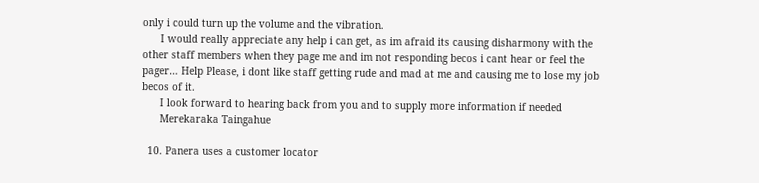only i could turn up the volume and the vibration.
      I would really appreciate any help i can get, as im afraid its causing disharmony with the other staff members when they page me and im not responding becos i cant hear or feel the pager… Help Please, i dont like staff getting rude and mad at me and causing me to lose my job becos of it.
      I look forward to hearing back from you and to supply more information if needed
      Merekaraka Taingahue

  10. Panera uses a customer locator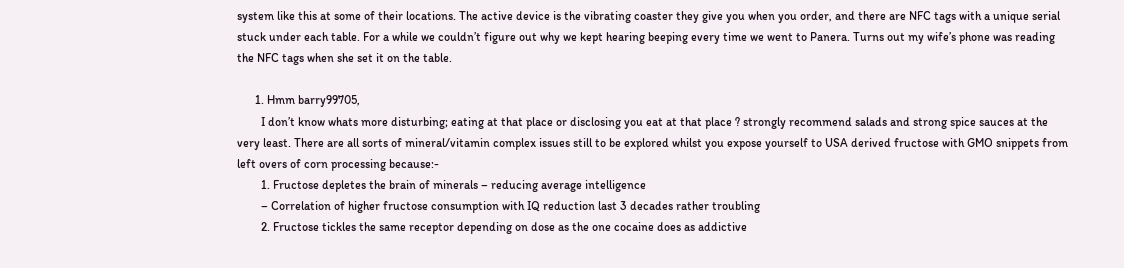system like this at some of their locations. The active device is the vibrating coaster they give you when you order, and there are NFC tags with a unique serial stuck under each table. For a while we couldn’t figure out why we kept hearing beeping every time we went to Panera. Turns out my wife’s phone was reading the NFC tags when she set it on the table.

      1. Hmm barry99705,
        I don’t know whats more disturbing; eating at that place or disclosing you eat at that place ? strongly recommend salads and strong spice sauces at the very least. There are all sorts of mineral/vitamin complex issues still to be explored whilst you expose yourself to USA derived fructose with GMO snippets from left overs of corn processing because:-
        1. Fructose depletes the brain of minerals – reducing average intelligence
        – Correlation of higher fructose consumption with IQ reduction last 3 decades rather troubling
        2. Fructose tickles the same receptor depending on dose as the one cocaine does as addictive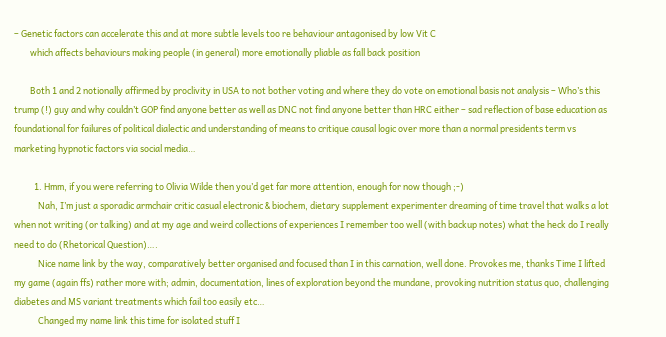– Genetic factors can accelerate this and at more subtle levels too re behaviour antagonised by low Vit C
        which affects behaviours making people (in general) more emotionally pliable as fall back position

        Both 1 and 2 notionally affirmed by proclivity in USA to not bother voting and where they do vote on emotional basis not analysis – Who’s this trump (!) guy and why couldn’t GOP find anyone better as well as DNC not find anyone better than HRC either – sad reflection of base education as foundational for failures of political dialectic and understanding of means to critique causal logic over more than a normal presidents term vs marketing hypnotic factors via social media…

          1. Hmm, if you were referring to Olivia Wilde then you’d get far more attention, enough for now though ;-)
            Nah, I’m just a sporadic armchair critic casual electronic & biochem, dietary supplement experimenter dreaming of time travel that walks a lot when not writing (or talking) and at my age and weird collections of experiences I remember too well (with backup notes) what the heck do I really need to do (Rhetorical Question)….
            Nice name link by the way, comparatively better organised and focused than I in this carnation, well done. Provokes me, thanks Time I lifted my game (again ffs) rather more with; admin, documentation, lines of exploration beyond the mundane, provoking nutrition status quo, challenging diabetes and MS variant treatments which fail too easily etc…
            Changed my name link this time for isolated stuff I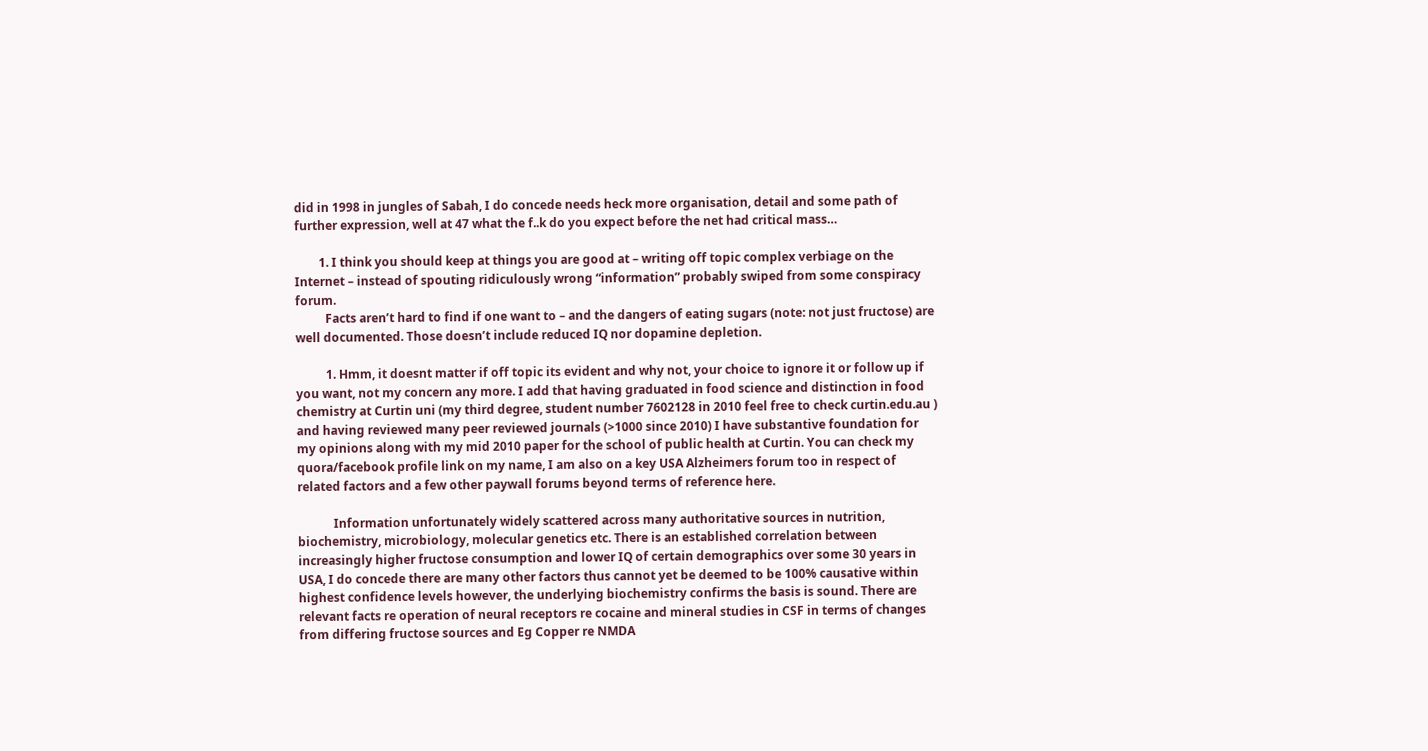did in 1998 in jungles of Sabah, I do concede needs heck more organisation, detail and some path of further expression, well at 47 what the f..k do you expect before the net had critical mass…

        1. I think you should keep at things you are good at – writing off topic complex verbiage on the Internet – instead of spouting ridiculously wrong “information” probably swiped from some conspiracy forum.
          Facts aren’t hard to find if one want to – and the dangers of eating sugars (note: not just fructose) are well documented. Those doesn’t include reduced IQ nor dopamine depletion.

          1. Hmm, it doesnt matter if off topic its evident and why not, your choice to ignore it or follow up if you want, not my concern any more. I add that having graduated in food science and distinction in food chemistry at Curtin uni (my third degree, student number 7602128 in 2010 feel free to check curtin.edu.au ) and having reviewed many peer reviewed journals (>1000 since 2010) I have substantive foundation for my opinions along with my mid 2010 paper for the school of public health at Curtin. You can check my quora/facebook profile link on my name, I am also on a key USA Alzheimers forum too in respect of related factors and a few other paywall forums beyond terms of reference here.

            Information unfortunately widely scattered across many authoritative sources in nutrition, biochemistry, microbiology, molecular genetics etc. There is an established correlation between increasingly higher fructose consumption and lower IQ of certain demographics over some 30 years in USA, I do concede there are many other factors thus cannot yet be deemed to be 100% causative within highest confidence levels however, the underlying biochemistry confirms the basis is sound. There are relevant facts re operation of neural receptors re cocaine and mineral studies in CSF in terms of changes from differing fructose sources and Eg Copper re NMDA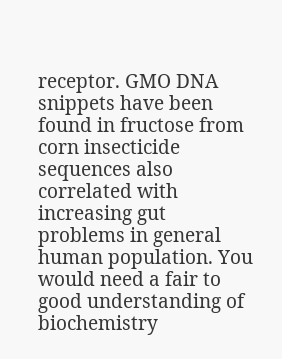receptor. GMO DNA snippets have been found in fructose from corn insecticide sequences also correlated with increasing gut problems in general human population. You would need a fair to good understanding of biochemistry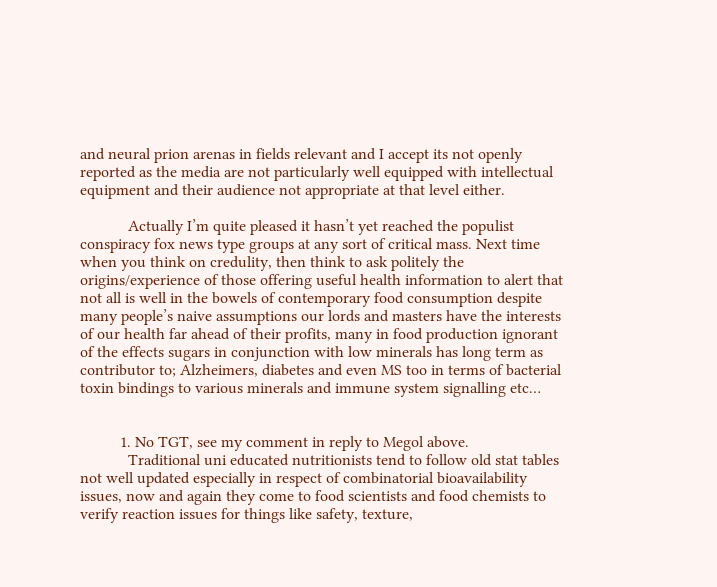and neural prion arenas in fields relevant and I accept its not openly reported as the media are not particularly well equipped with intellectual equipment and their audience not appropriate at that level either.

            Actually I’m quite pleased it hasn’t yet reached the populist conspiracy fox news type groups at any sort of critical mass. Next time when you think on credulity, then think to ask politely the origins/experience of those offering useful health information to alert that not all is well in the bowels of contemporary food consumption despite many people’s naive assumptions our lords and masters have the interests of our health far ahead of their profits, many in food production ignorant of the effects sugars in conjunction with low minerals has long term as contributor to; Alzheimers, diabetes and even MS too in terms of bacterial toxin bindings to various minerals and immune system signalling etc…


          1. No TGT, see my comment in reply to Megol above.
            Traditional uni educated nutritionists tend to follow old stat tables not well updated especially in respect of combinatorial bioavailability issues, now and again they come to food scientists and food chemists to verify reaction issues for things like safety, texture,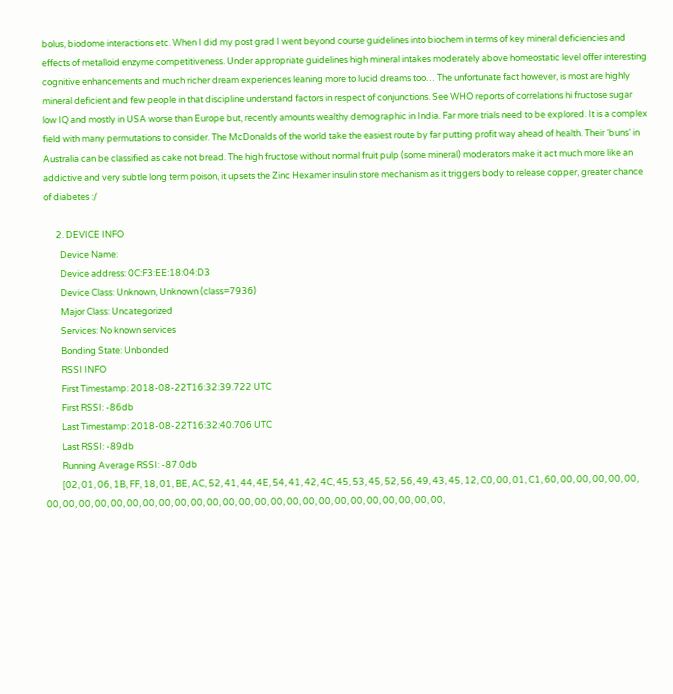bolus, biodome interactions etc. When I did my post grad I went beyond course guidelines into biochem in terms of key mineral deficiencies and effects of metalloid enzyme competitiveness. Under appropriate guidelines high mineral intakes moderately above homeostatic level offer interesting cognitive enhancements and much richer dream experiences leaning more to lucid dreams too… The unfortunate fact however, is most are highly mineral deficient and few people in that discipline understand factors in respect of conjunctions. See WHO reports of correlations hi fructose sugar low IQ and mostly in USA worse than Europe but, recently amounts wealthy demographic in India. Far more trials need to be explored. It is a complex field with many permutations to consider. The McDonalds of the world take the easiest route by far putting profit way ahead of health. Their ‘buns’ in Australia can be classified as cake not bread. The high fructose without normal fruit pulp (some mineral) moderators make it act much more like an addictive and very subtle long term poison, it upsets the Zinc Hexamer insulin store mechanism as it triggers body to release copper, greater chance of diabetes :/

      2. DEVICE INFO
        Device Name:
        Device address: 0C:F3:EE:18:04:D3
        Device Class: Unknown, Unknown (class=7936)
        Major Class: Uncategorized
        Services: No known services
        Bonding State: Unbonded
        RSSI INFO
        First Timestamp: 2018-08-22T16:32:39.722 UTC
        First RSSI: -86db
        Last Timestamp: 2018-08-22T16:32:40.706 UTC
        Last RSSI: -89db
        Running Average RSSI: -87.0db
        [02, 01, 06, 1B, FF, 18, 01, BE, AC, 52, 41, 44, 4E, 54, 41, 42, 4C, 45, 53, 45, 52, 56, 49, 43, 45, 12, C0, 00, 01, C1, 60, 00, 00, 00, 00, 00, 00, 00, 00, 00, 00, 00, 00, 00, 00, 00, 00, 00, 00, 00, 00, 00, 00, 00, 00, 00, 00, 00, 00, 00, 00,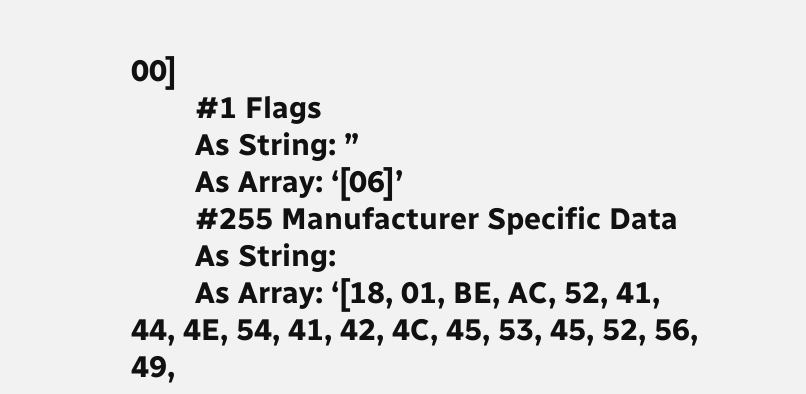00]
        #1 Flags
        As String: ”
        As Array: ‘[06]’
        #255 Manufacturer Specific Data
        As String:
        As Array: ‘[18, 01, BE, AC, 52, 41, 44, 4E, 54, 41, 42, 4C, 45, 53, 45, 52, 56, 49,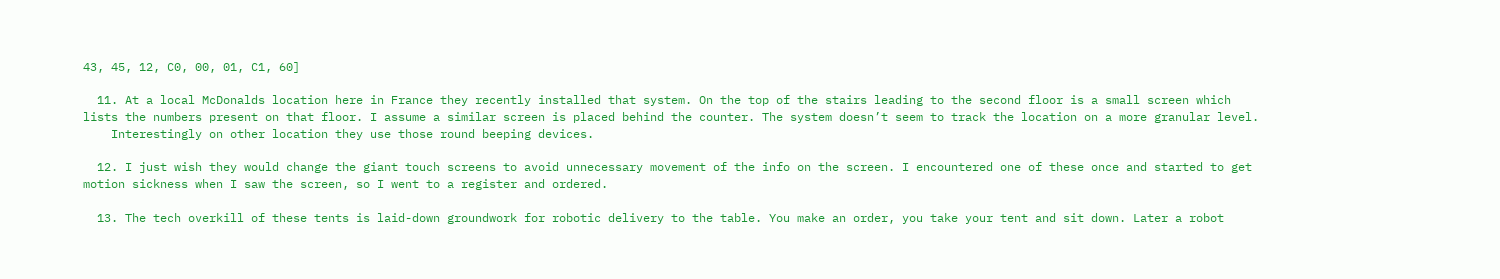43, 45, 12, C0, 00, 01, C1, 60]

  11. At a local McDonalds location here in France they recently installed that system. On the top of the stairs leading to the second floor is a small screen which lists the numbers present on that floor. I assume a similar screen is placed behind the counter. The system doesn’t seem to track the location on a more granular level.
    Interestingly on other location they use those round beeping devices.

  12. I just wish they would change the giant touch screens to avoid unnecessary movement of the info on the screen. I encountered one of these once and started to get motion sickness when I saw the screen, so I went to a register and ordered.

  13. The tech overkill of these tents is laid-down groundwork for robotic delivery to the table. You make an order, you take your tent and sit down. Later a robot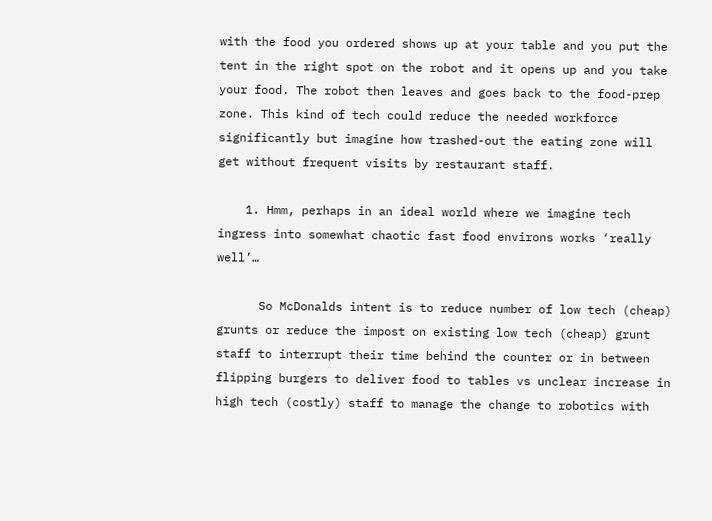with the food you ordered shows up at your table and you put the tent in the right spot on the robot and it opens up and you take your food. The robot then leaves and goes back to the food-prep zone. This kind of tech could reduce the needed workforce significantly but imagine how trashed-out the eating zone will get without frequent visits by restaurant staff.

    1. Hmm, perhaps in an ideal world where we imagine tech ingress into somewhat chaotic fast food environs works ‘really well’…

      So McDonalds intent is to reduce number of low tech (cheap) grunts or reduce the impost on existing low tech (cheap) grunt staff to interrupt their time behind the counter or in between flipping burgers to deliver food to tables vs unclear increase in high tech (costly) staff to manage the change to robotics with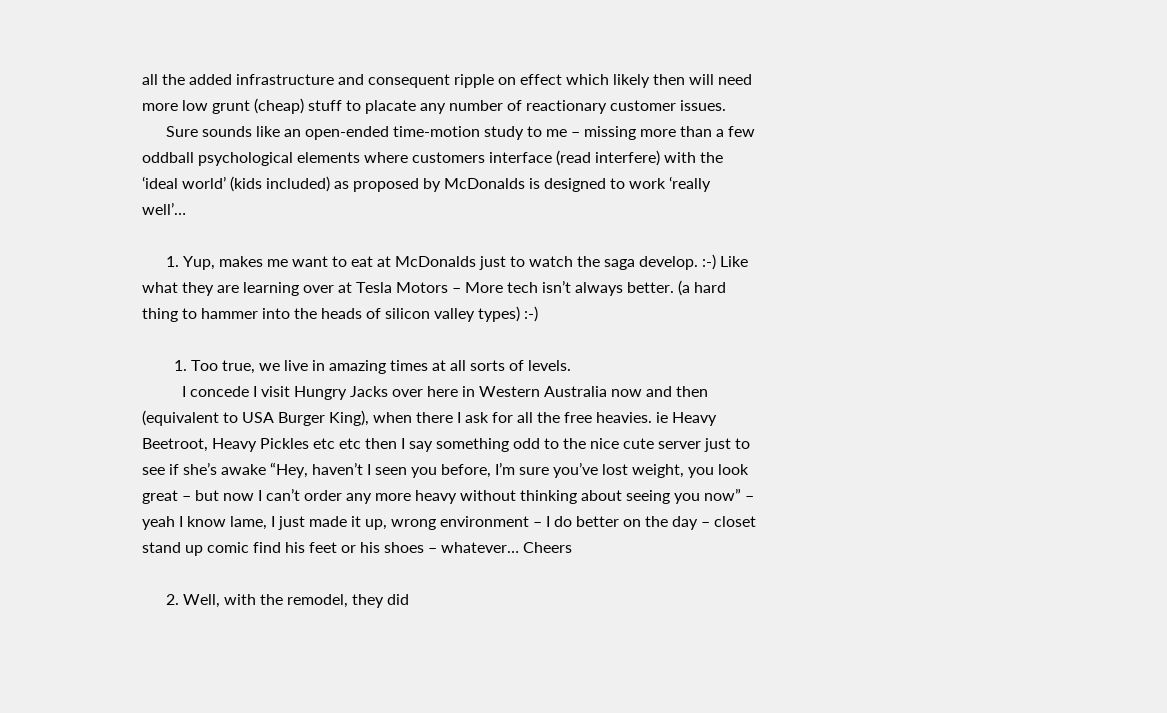all the added infrastructure and consequent ripple on effect which likely then will need more low grunt (cheap) stuff to placate any number of reactionary customer issues.
      Sure sounds like an open-ended time-motion study to me – missing more than a few oddball psychological elements where customers interface (read interfere) with the ‘ideal world’ (kids included) as proposed by McDonalds is designed to work ‘really well’…

      1. Yup, makes me want to eat at McDonalds just to watch the saga develop. :-) Like what they are learning over at Tesla Motors – More tech isn’t always better. (a hard thing to hammer into the heads of silicon valley types) :-)

        1. Too true, we live in amazing times at all sorts of levels.
          I concede I visit Hungry Jacks over here in Western Australia now and then (equivalent to USA Burger King), when there I ask for all the free heavies. ie Heavy Beetroot, Heavy Pickles etc etc then I say something odd to the nice cute server just to see if she’s awake “Hey, haven’t I seen you before, I’m sure you’ve lost weight, you look great – but now I can’t order any more heavy without thinking about seeing you now” – yeah I know lame, I just made it up, wrong environment – I do better on the day – closet stand up comic find his feet or his shoes – whatever… Cheers

      2. Well, with the remodel, they did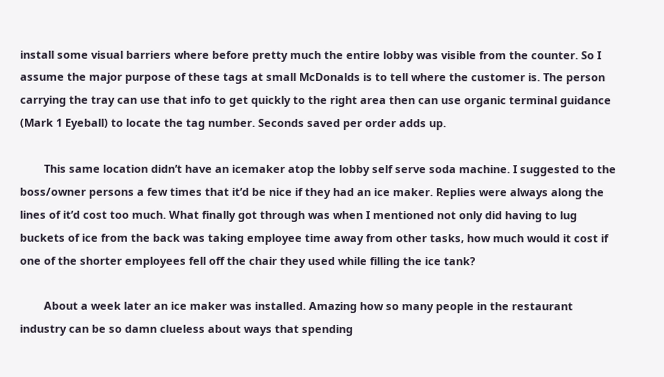install some visual barriers where before pretty much the entire lobby was visible from the counter. So I assume the major purpose of these tags at small McDonalds is to tell where the customer is. The person carrying the tray can use that info to get quickly to the right area then can use organic terminal guidance (Mark 1 Eyeball) to locate the tag number. Seconds saved per order adds up.

        This same location didn’t have an icemaker atop the lobby self serve soda machine. I suggested to the boss/owner persons a few times that it’d be nice if they had an ice maker. Replies were always along the lines of it’d cost too much. What finally got through was when I mentioned not only did having to lug buckets of ice from the back was taking employee time away from other tasks, how much would it cost if one of the shorter employees fell off the chair they used while filling the ice tank?

        About a week later an ice maker was installed. Amazing how so many people in the restaurant industry can be so damn clueless about ways that spending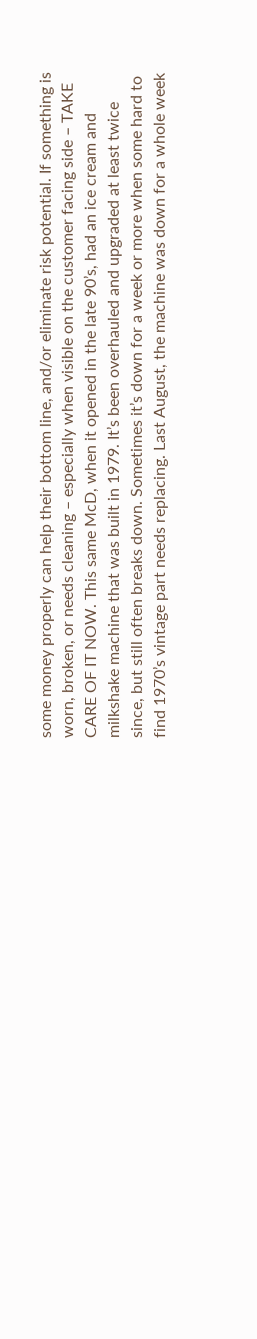some money properly can help their bottom line, and/or eliminate risk potential. If something is worn, broken, or needs cleaning – especially when visible on the customer facing side – TAKE CARE OF IT NOW. This same McD, when it opened in the late 90’s, had an ice cream and milkshake machine that was built in 1979. It’s been overhauled and upgraded at least twice since, but still often breaks down. Sometimes it’s down for a week or more when some hard to find 1970’s vintage part needs replacing. Last August, the machine was down for a whole week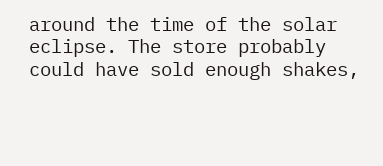around the time of the solar eclipse. The store probably could have sold enough shakes,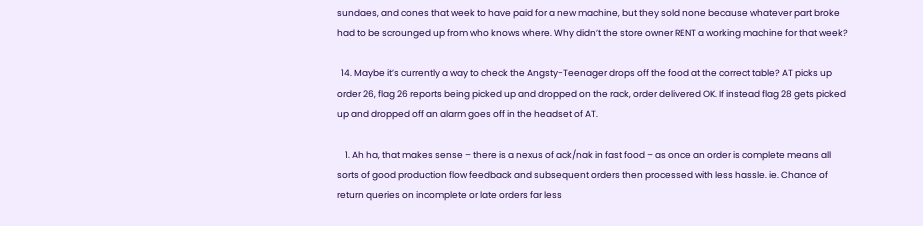sundaes, and cones that week to have paid for a new machine, but they sold none because whatever part broke had to be scrounged up from who knows where. Why didn’t the store owner RENT a working machine for that week?

  14. Maybe it’s currently a way to check the Angsty-Teenager drops off the food at the correct table? AT picks up order 26, flag 26 reports being picked up and dropped on the rack, order delivered OK. If instead flag 28 gets picked up and dropped off an alarm goes off in the headset of AT.

    1. Ah ha, that makes sense – there is a nexus of ack/nak in fast food – as once an order is complete means all sorts of good production flow feedback and subsequent orders then processed with less hassle. ie. Chance of return queries on incomplete or late orders far less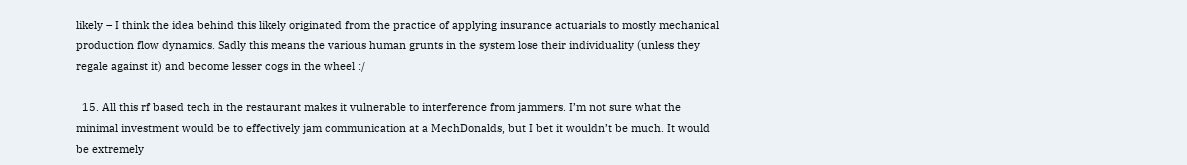likely – I think the idea behind this likely originated from the practice of applying insurance actuarials to mostly mechanical production flow dynamics. Sadly this means the various human grunts in the system lose their individuality (unless they regale against it) and become lesser cogs in the wheel :/

  15. All this rf based tech in the restaurant makes it vulnerable to interference from jammers. I’m not sure what the minimal investment would be to effectively jam communication at a MechDonalds, but I bet it wouldn’t be much. It would be extremely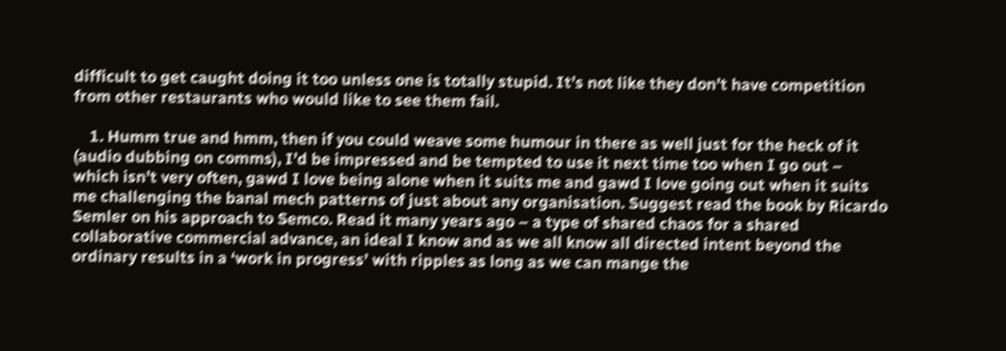difficult to get caught doing it too unless one is totally stupid. It’s not like they don’t have competition from other restaurants who would like to see them fail.

    1. Humm true and hmm, then if you could weave some humour in there as well just for the heck of it (audio dubbing on comms), I’d be impressed and be tempted to use it next time too when I go out – which isn’t very often, gawd I love being alone when it suits me and gawd I love going out when it suits me challenging the banal mech patterns of just about any organisation. Suggest read the book by Ricardo Semler on his approach to Semco. Read it many years ago – a type of shared chaos for a shared collaborative commercial advance, an ideal I know and as we all know all directed intent beyond the ordinary results in a ‘work in progress’ with ripples as long as we can mange the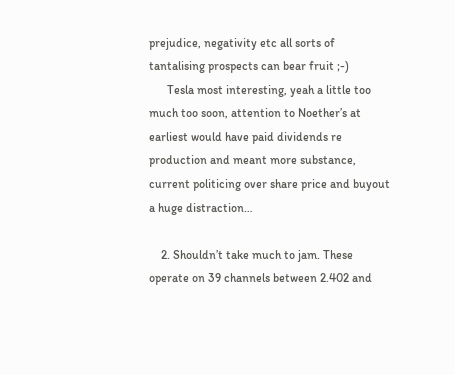prejudice, negativity etc all sorts of tantalising prospects can bear fruit ;-)
      Tesla most interesting, yeah a little too much too soon, attention to Noether’s at earliest would have paid dividends re production and meant more substance, current politicing over share price and buyout a huge distraction…

    2. Shouldn’t take much to jam. These operate on 39 channels between 2.402 and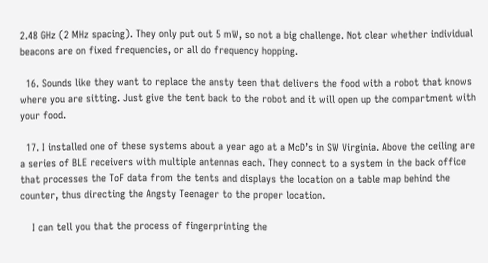2.48 GHz (2 MHz spacing). They only put out 5 mW, so not a big challenge. Not clear whether individual beacons are on fixed frequencies, or all do frequency hopping.

  16. Sounds like they want to replace the ansty teen that delivers the food with a robot that knows where you are sitting. Just give the tent back to the robot and it will open up the compartment with your food.

  17. I installed one of these systems about a year ago at a McD’s in SW Virginia. Above the ceiling are a series of BLE receivers with multiple antennas each. They connect to a system in the back office that processes the ToF data from the tents and displays the location on a table map behind the counter, thus directing the Angsty Teenager to the proper location.

    I can tell you that the process of fingerprinting the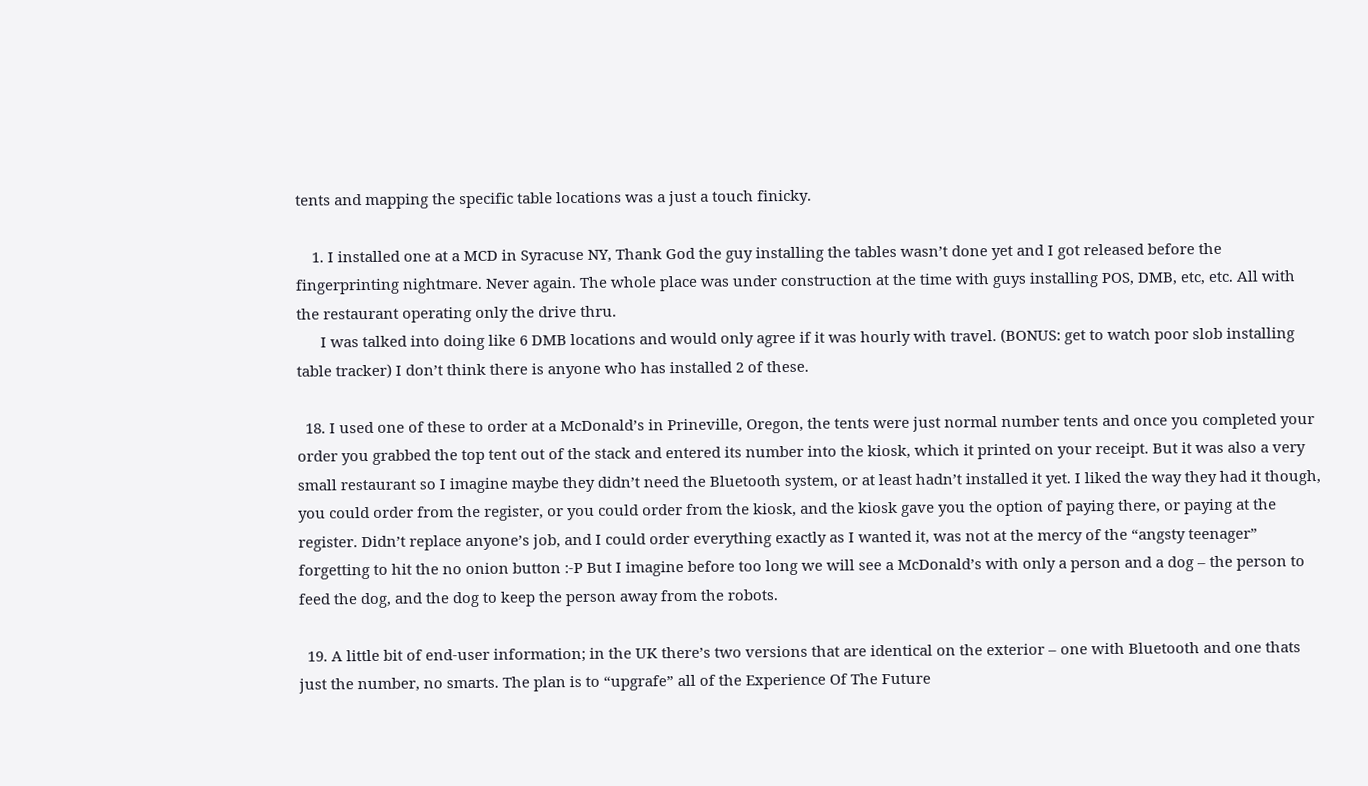tents and mapping the specific table locations was a just a touch finicky.

    1. I installed one at a MCD in Syracuse NY, Thank God the guy installing the tables wasn’t done yet and I got released before the fingerprinting nightmare. Never again. The whole place was under construction at the time with guys installing POS, DMB, etc, etc. All with the restaurant operating only the drive thru.
      I was talked into doing like 6 DMB locations and would only agree if it was hourly with travel. (BONUS: get to watch poor slob installing table tracker) I don’t think there is anyone who has installed 2 of these.

  18. I used one of these to order at a McDonald’s in Prineville, Oregon, the tents were just normal number tents and once you completed your order you grabbed the top tent out of the stack and entered its number into the kiosk, which it printed on your receipt. But it was also a very small restaurant so I imagine maybe they didn’t need the Bluetooth system, or at least hadn’t installed it yet. I liked the way they had it though, you could order from the register, or you could order from the kiosk, and the kiosk gave you the option of paying there, or paying at the register. Didn’t replace anyone’s job, and I could order everything exactly as I wanted it, was not at the mercy of the “angsty teenager” forgetting to hit the no onion button :-P But I imagine before too long we will see a McDonald’s with only a person and a dog – the person to feed the dog, and the dog to keep the person away from the robots.

  19. A little bit of end-user information; in the UK there’s two versions that are identical on the exterior – one with Bluetooth and one thats just the number, no smarts. The plan is to “upgrafe” all of the Experience Of The Future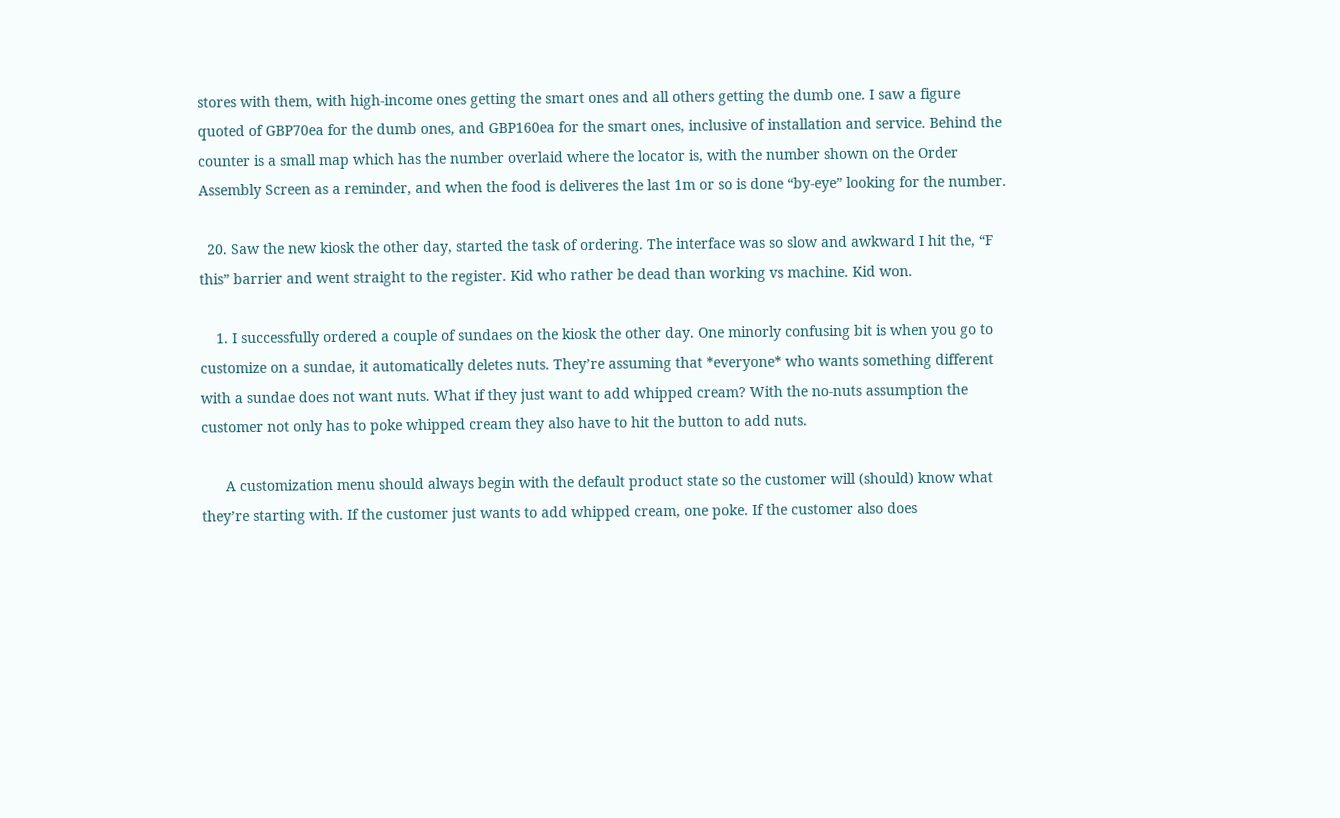stores with them, with high-income ones getting the smart ones and all others getting the dumb one. I saw a figure quoted of GBP70ea for the dumb ones, and GBP160ea for the smart ones, inclusive of installation and service. Behind the counter is a small map which has the number overlaid where the locator is, with the number shown on the Order Assembly Screen as a reminder, and when the food is deliveres the last 1m or so is done “by-eye” looking for the number.

  20. Saw the new kiosk the other day, started the task of ordering. The interface was so slow and awkward I hit the, “F this” barrier and went straight to the register. Kid who rather be dead than working vs machine. Kid won.

    1. I successfully ordered a couple of sundaes on the kiosk the other day. One minorly confusing bit is when you go to customize on a sundae, it automatically deletes nuts. They’re assuming that *everyone* who wants something different with a sundae does not want nuts. What if they just want to add whipped cream? With the no-nuts assumption the customer not only has to poke whipped cream they also have to hit the button to add nuts.

      A customization menu should always begin with the default product state so the customer will (should) know what they’re starting with. If the customer just wants to add whipped cream, one poke. If the customer also does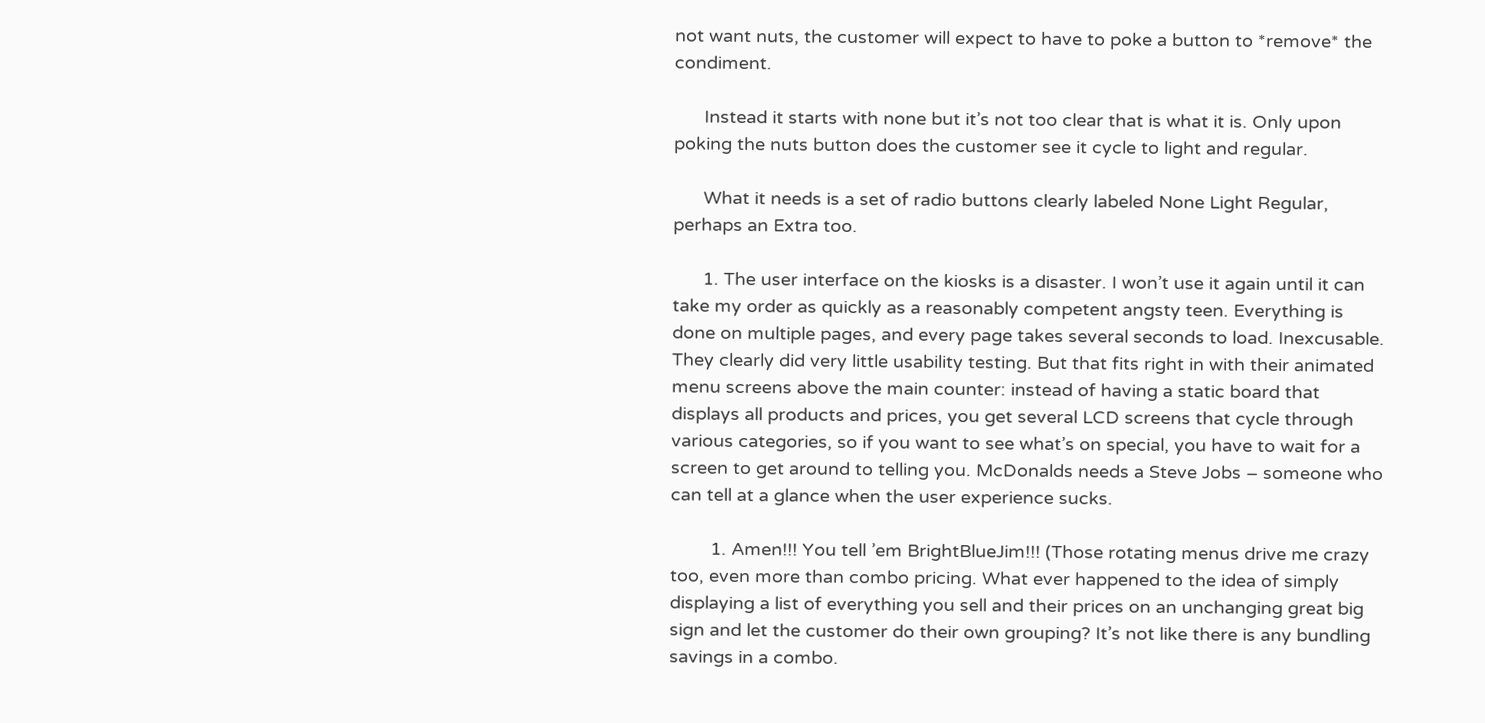not want nuts, the customer will expect to have to poke a button to *remove* the condiment.

      Instead it starts with none but it’s not too clear that is what it is. Only upon poking the nuts button does the customer see it cycle to light and regular.

      What it needs is a set of radio buttons clearly labeled None Light Regular, perhaps an Extra too.

      1. The user interface on the kiosks is a disaster. I won’t use it again until it can take my order as quickly as a reasonably competent angsty teen. Everything is done on multiple pages, and every page takes several seconds to load. Inexcusable. They clearly did very little usability testing. But that fits right in with their animated menu screens above the main counter: instead of having a static board that displays all products and prices, you get several LCD screens that cycle through various categories, so if you want to see what’s on special, you have to wait for a screen to get around to telling you. McDonalds needs a Steve Jobs – someone who can tell at a glance when the user experience sucks.

        1. Amen!!! You tell ’em BrightBlueJim!!! (Those rotating menus drive me crazy too, even more than combo pricing. What ever happened to the idea of simply displaying a list of everything you sell and their prices on an unchanging great big sign and let the customer do their own grouping? It’s not like there is any bundling savings in a combo.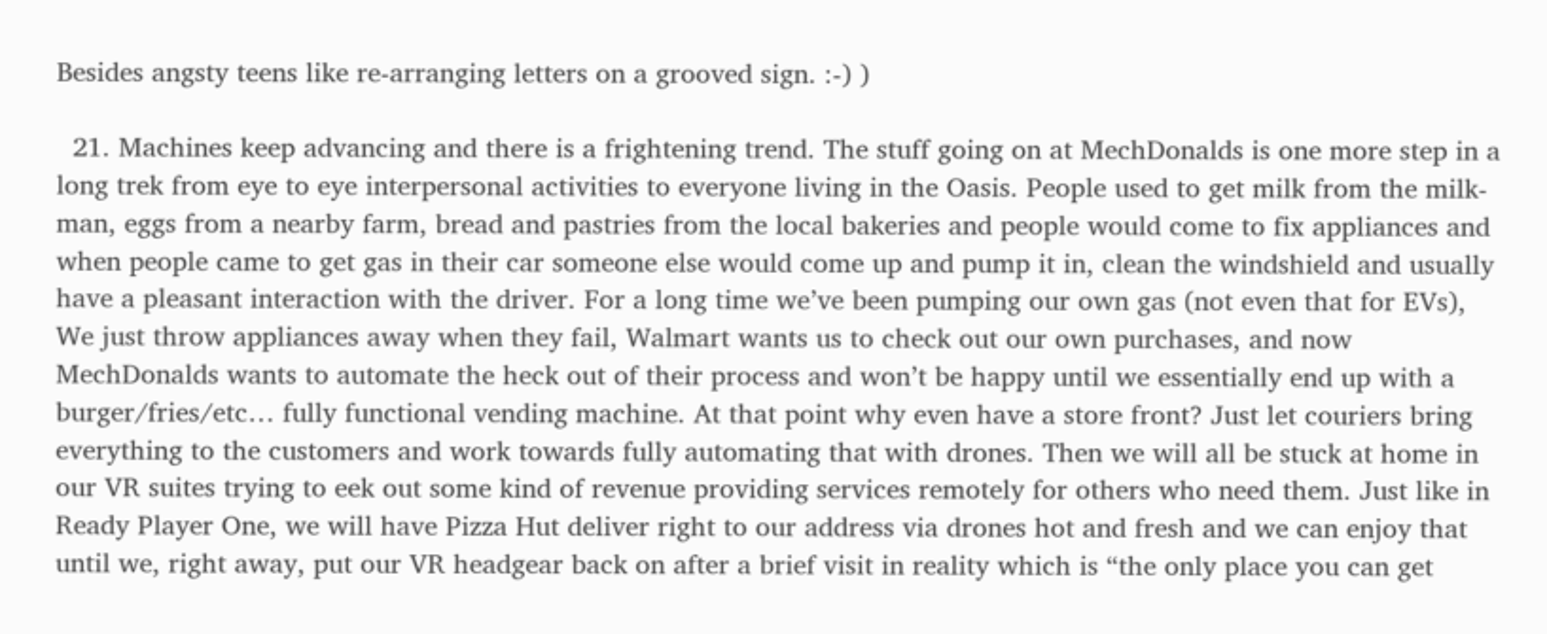Besides angsty teens like re-arranging letters on a grooved sign. :-) )

  21. Machines keep advancing and there is a frightening trend. The stuff going on at MechDonalds is one more step in a long trek from eye to eye interpersonal activities to everyone living in the Oasis. People used to get milk from the milk-man, eggs from a nearby farm, bread and pastries from the local bakeries and people would come to fix appliances and when people came to get gas in their car someone else would come up and pump it in, clean the windshield and usually have a pleasant interaction with the driver. For a long time we’ve been pumping our own gas (not even that for EVs), We just throw appliances away when they fail, Walmart wants us to check out our own purchases, and now MechDonalds wants to automate the heck out of their process and won’t be happy until we essentially end up with a burger/fries/etc… fully functional vending machine. At that point why even have a store front? Just let couriers bring everything to the customers and work towards fully automating that with drones. Then we will all be stuck at home in our VR suites trying to eek out some kind of revenue providing services remotely for others who need them. Just like in Ready Player One, we will have Pizza Hut deliver right to our address via drones hot and fresh and we can enjoy that until we, right away, put our VR headgear back on after a brief visit in reality which is “the only place you can get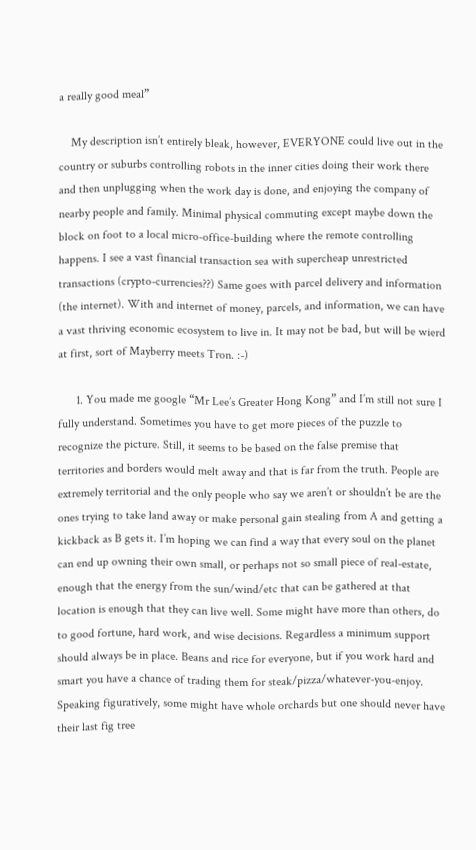a really good meal”

    My description isn’t entirely bleak, however, EVERYONE could live out in the country or suburbs controlling robots in the inner cities doing their work there and then unplugging when the work day is done, and enjoying the company of nearby people and family. Minimal physical commuting except maybe down the block on foot to a local micro-office-building where the remote controlling happens. I see a vast financial transaction sea with supercheap unrestricted transactions (crypto-currencies??) Same goes with parcel delivery and information (the internet). With and internet of money, parcels, and information, we can have a vast thriving economic ecosystem to live in. It may not be bad, but will be wierd at first, sort of Mayberry meets Tron. :-)

      1. You made me google “Mr Lee’s Greater Hong Kong” and I’m still not sure I fully understand. Sometimes you have to get more pieces of the puzzle to recognize the picture. Still, it seems to be based on the false premise that territories and borders would melt away and that is far from the truth. People are extremely territorial and the only people who say we aren’t or shouldn’t be are the ones trying to take land away or make personal gain stealing from A and getting a kickback as B gets it. I’m hoping we can find a way that every soul on the planet can end up owning their own small, or perhaps not so small piece of real-estate, enough that the energy from the sun/wind/etc that can be gathered at that location is enough that they can live well. Some might have more than others, do to good fortune, hard work, and wise decisions. Regardless a minimum support should always be in place. Beans and rice for everyone, but if you work hard and smart you have a chance of trading them for steak/pizza/whatever-you-enjoy. Speaking figuratively, some might have whole orchards but one should never have their last fig tree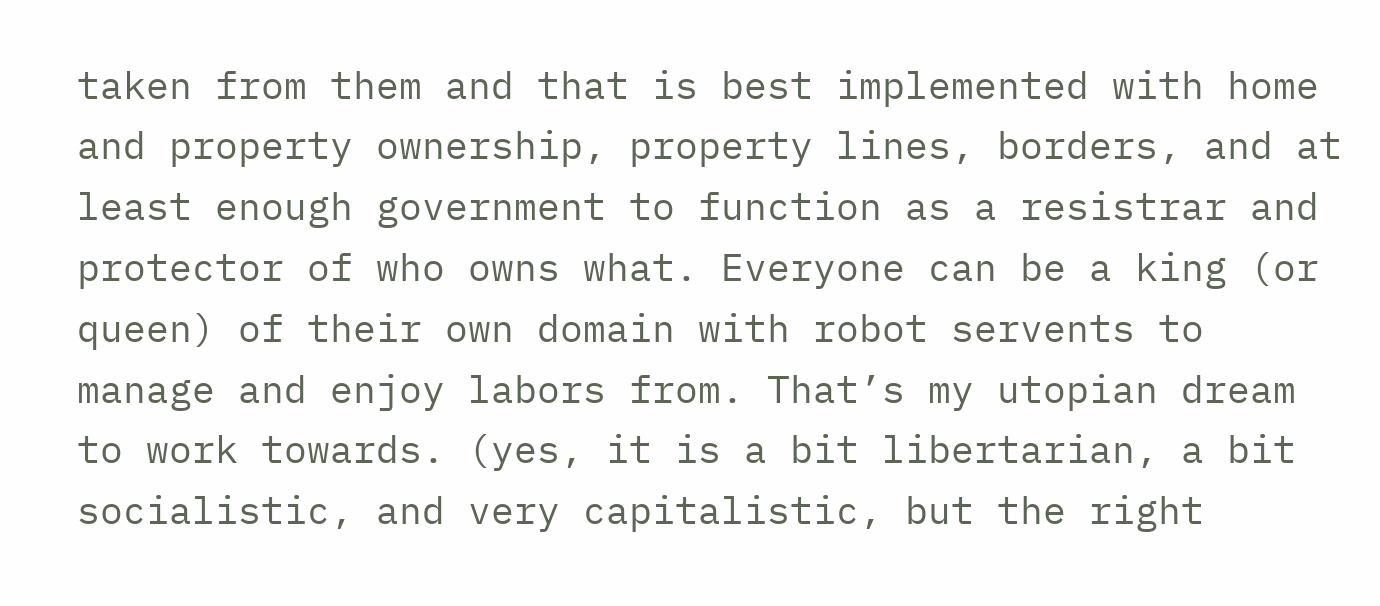taken from them and that is best implemented with home and property ownership, property lines, borders, and at least enough government to function as a resistrar and protector of who owns what. Everyone can be a king (or queen) of their own domain with robot servents to manage and enjoy labors from. That’s my utopian dream to work towards. (yes, it is a bit libertarian, a bit socialistic, and very capitalistic, but the right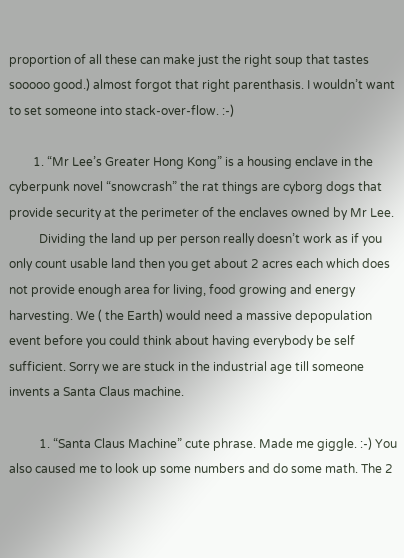proportion of all these can make just the right soup that tastes sooooo good.) almost forgot that right parenthasis. I wouldn’t want to set someone into stack-over-flow. :-)

        1. “Mr Lee’s Greater Hong Kong” is a housing enclave in the cyberpunk novel “snowcrash” the rat things are cyborg dogs that provide security at the perimeter of the enclaves owned by Mr Lee.
          Dividing the land up per person really doesn’t work as if you only count usable land then you get about 2 acres each which does not provide enough area for living, food growing and energy harvesting. We ( the Earth) would need a massive depopulation event before you could think about having everybody be self sufficient. Sorry we are stuck in the industrial age till someone invents a Santa Claus machine.

          1. “Santa Claus Machine” cute phrase. Made me giggle. :-) You also caused me to look up some numbers and do some math. The 2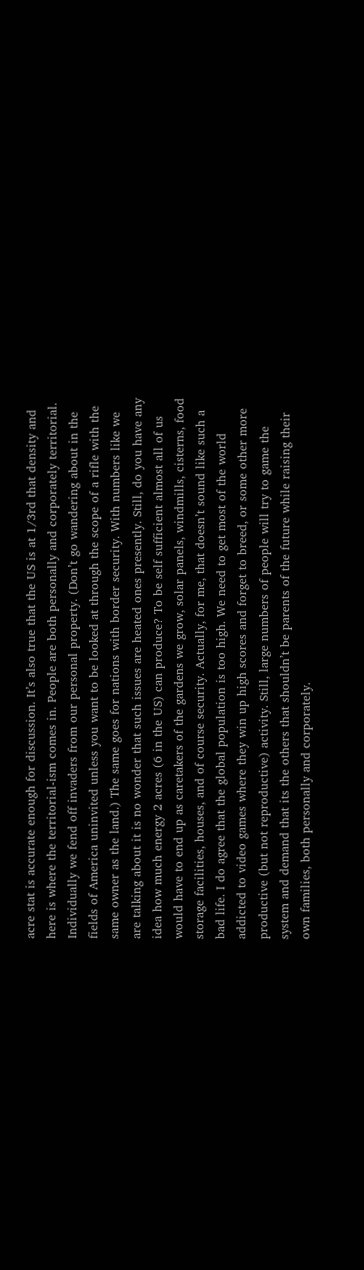acre stat is accurate enough for discussion. It’s also true that the US is at 1/3rd that density and here is where the territorial-ism comes in. People are both personally and corporately territorial. Individually we fend off invaders from our personal property. (Don’t go wandering about in the fields of America uninvited unless you want to be looked at through the scope of a rifle with the same owner as the land.) The same goes for nations with border security. With numbers like we are talking about it is no wonder that such issues are heated ones presently. Still, do you have any idea how much energy 2 acres (6 in the US) can produce? To be self sufficient almost all of us would have to end up as caretakers of the gardens we grow, solar panels, windmills, cisterns, food storage facilities, houses, and of course security. Actually, for me, that doesn’t sound like such a bad life. I do agree that the global population is too high. We need to get most of the world addicted to video games where they win up high scores and forget to breed, or some other more productive (but not reproductive) activity. Still, large numbers of people will try to game the system and demand that its the others that shouldn’t be parents of the future while raising their own families, both personally and corporately.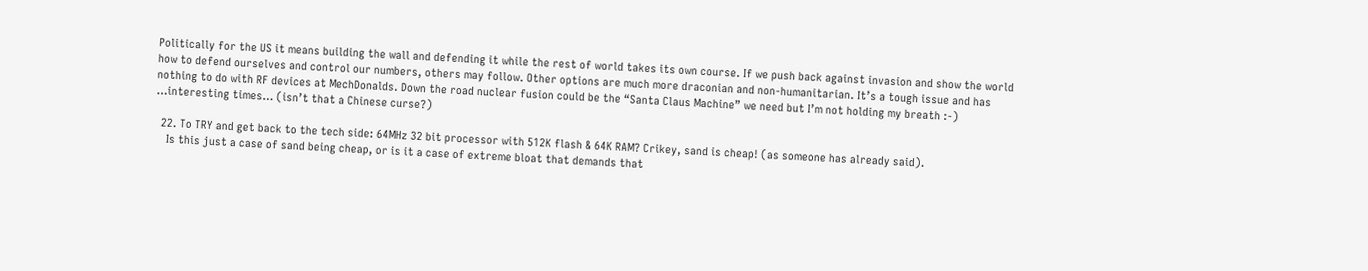Politically for the US it means building the wall and defending it while the rest of world takes its own course. If we push back against invasion and show the world how to defend ourselves and control our numbers, others may follow. Other options are much more draconian and non-humanitarian. It’s a tough issue and has nothing to do with RF devices at MechDonalds. Down the road nuclear fusion could be the “Santa Claus Machine” we need but I’m not holding my breath :-) …interesting times… (isn’t that a Chinese curse?)

  22. To TRY and get back to the tech side: 64MHz 32 bit processor with 512K flash & 64K RAM? Crikey, sand is cheap! (as someone has already said).
    Is this just a case of sand being cheap, or is it a case of extreme bloat that demands that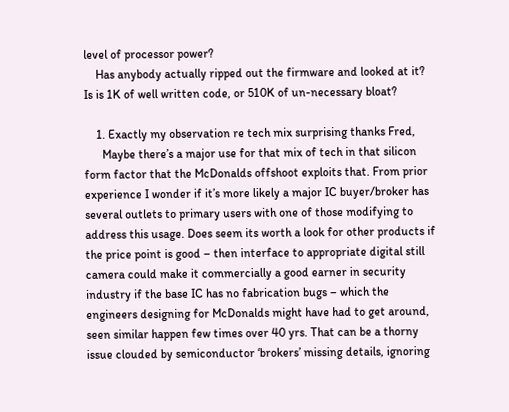level of processor power?
    Has anybody actually ripped out the firmware and looked at it? Is is 1K of well written code, or 510K of un-necessary bloat?

    1. Exactly my observation re tech mix surprising thanks Fred,
      Maybe there’s a major use for that mix of tech in that silicon form factor that the McDonalds offshoot exploits that. From prior experience I wonder if it’s more likely a major IC buyer/broker has several outlets to primary users with one of those modifying to address this usage. Does seem its worth a look for other products if the price point is good – then interface to appropriate digital still camera could make it commercially a good earner in security industry if the base IC has no fabrication bugs – which the engineers designing for McDonalds might have had to get around, seen similar happen few times over 40 yrs. That can be a thorny issue clouded by semiconductor ‘brokers’ missing details, ignoring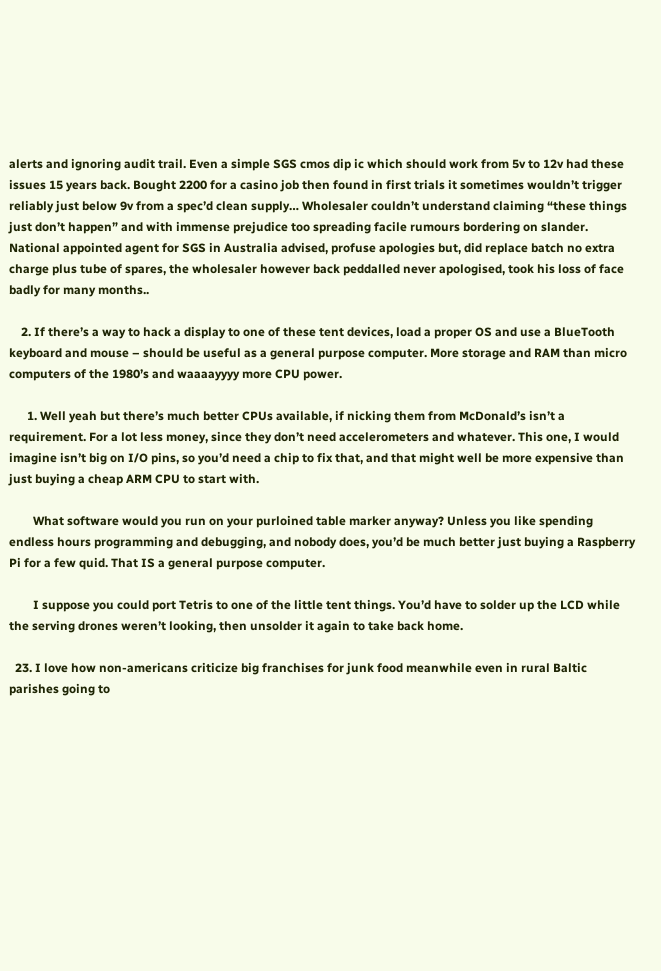alerts and ignoring audit trail. Even a simple SGS cmos dip ic which should work from 5v to 12v had these issues 15 years back. Bought 2200 for a casino job then found in first trials it sometimes wouldn’t trigger reliably just below 9v from a spec’d clean supply… Wholesaler couldn’t understand claiming “these things just don’t happen” and with immense prejudice too spreading facile rumours bordering on slander. National appointed agent for SGS in Australia advised, profuse apologies but, did replace batch no extra charge plus tube of spares, the wholesaler however back peddalled never apologised, took his loss of face badly for many months..

    2. If there’s a way to hack a display to one of these tent devices, load a proper OS and use a BlueTooth keyboard and mouse – should be useful as a general purpose computer. More storage and RAM than micro computers of the 1980’s and waaaayyyy more CPU power.

      1. Well yeah but there’s much better CPUs available, if nicking them from McDonald’s isn’t a requirement. For a lot less money, since they don’t need accelerometers and whatever. This one, I would imagine isn’t big on I/O pins, so you’d need a chip to fix that, and that might well be more expensive than just buying a cheap ARM CPU to start with.

        What software would you run on your purloined table marker anyway? Unless you like spending endless hours programming and debugging, and nobody does, you’d be much better just buying a Raspberry Pi for a few quid. That IS a general purpose computer.

        I suppose you could port Tetris to one of the little tent things. You’d have to solder up the LCD while the serving drones weren’t looking, then unsolder it again to take back home.

  23. I love how non-americans criticize big franchises for junk food meanwhile even in rural Baltic parishes going to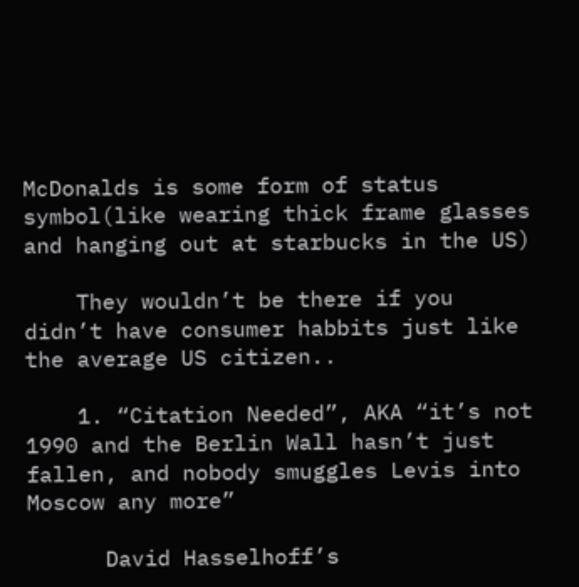McDonalds is some form of status symbol(like wearing thick frame glasses and hanging out at starbucks in the US)

    They wouldn’t be there if you didn’t have consumer habbits just like the average US citizen..

    1. “Citation Needed”, AKA “it’s not 1990 and the Berlin Wall hasn’t just fallen, and nobody smuggles Levis into Moscow any more”

      David Hasselhoff’s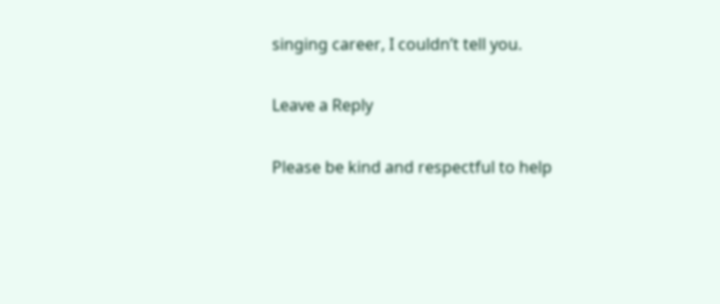singing career, I couldn’t tell you.

Leave a Reply

Please be kind and respectful to help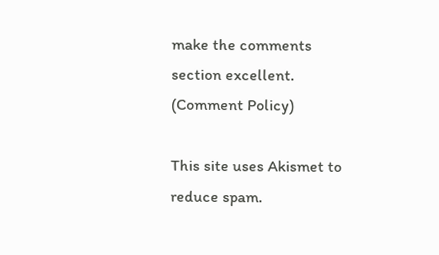make the comments section excellent. (Comment Policy)

This site uses Akismet to reduce spam.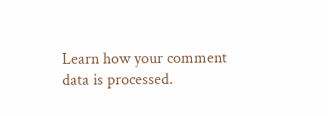Learn how your comment data is processed.